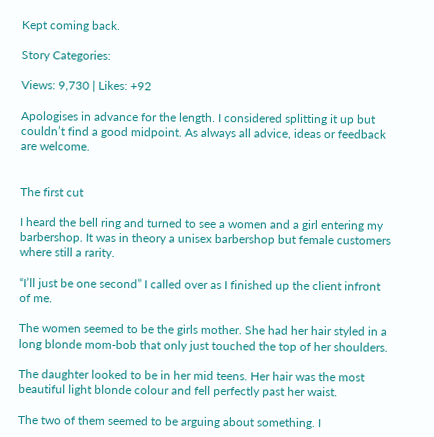Kept coming back.

Story Categories:

Views: 9,730 | Likes: +92

Apologises in advance for the length. I considered splitting it up but couldn’t find a good midpoint. As always all advice, ideas or feedback are welcome.


The first cut

I heard the bell ring and turned to see a women and a girl entering my barbershop. It was in theory a unisex barbershop but female customers where still a rarity.

“I’ll just be one second” I called over as I finished up the client infront of me.

The women seemed to be the girls mother. She had her hair styled in a long blonde mom-bob that only just touched the top of her shoulders.

The daughter looked to be in her mid teens. Her hair was the most beautiful light blonde colour and fell perfectly past her waist.

The two of them seemed to be arguing about something. I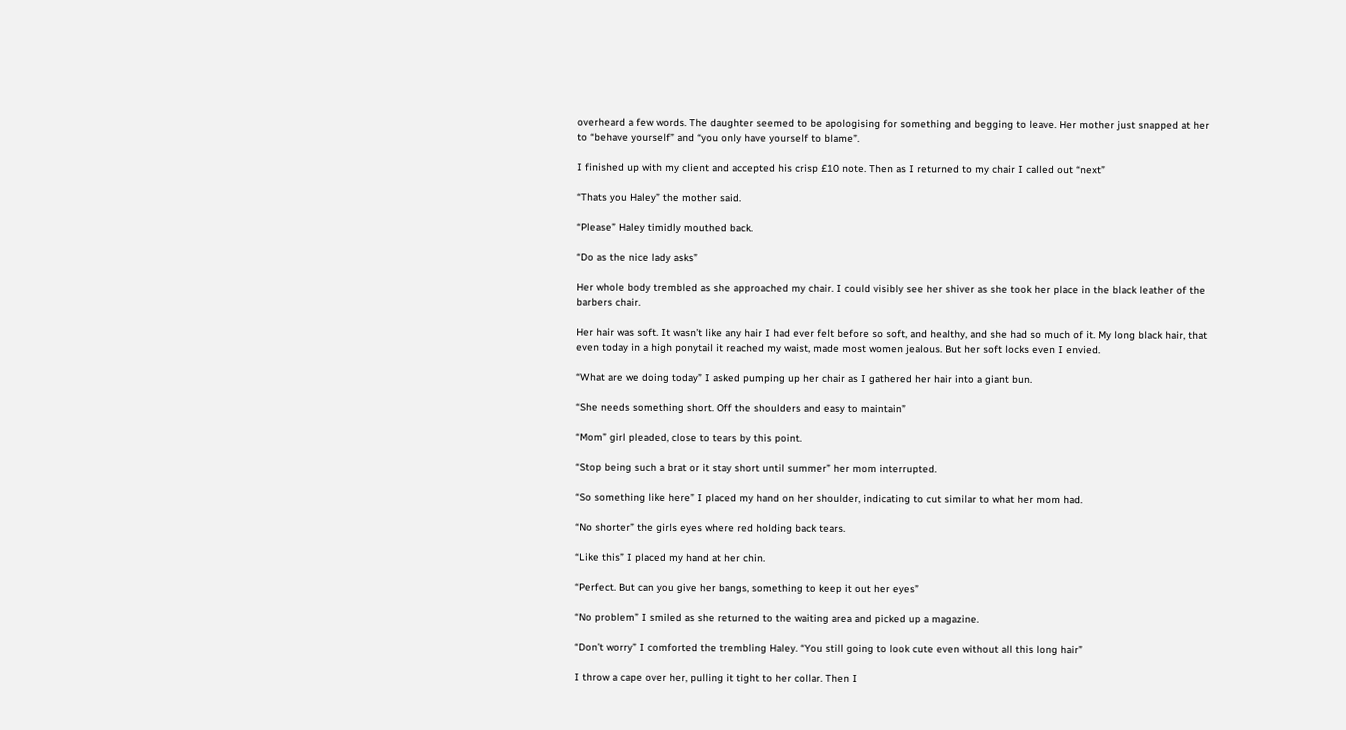overheard a few words. The daughter seemed to be apologising for something and begging to leave. Her mother just snapped at her to “behave yourself” and “you only have yourself to blame”.

I finished up with my client and accepted his crisp £10 note. Then as I returned to my chair I called out “next”

“Thats you Haley” the mother said.

“Please” Haley timidly mouthed back.

“Do as the nice lady asks”

Her whole body trembled as she approached my chair. I could visibly see her shiver as she took her place in the black leather of the barbers chair.

Her hair was soft. It wasn’t like any hair I had ever felt before so soft, and healthy, and she had so much of it. My long black hair, that even today in a high ponytail it reached my waist, made most women jealous. But her soft locks even I envied.

“What are we doing today” I asked pumping up her chair as I gathered her hair into a giant bun.

“She needs something short. Off the shoulders and easy to maintain”

“Mom” girl pleaded, close to tears by this point.

“Stop being such a brat or it stay short until summer” her mom interrupted.

“So something like here” I placed my hand on her shoulder, indicating to cut similar to what her mom had.

“No shorter” the girls eyes where red holding back tears.

“Like this” I placed my hand at her chin.

“Perfect. But can you give her bangs, something to keep it out her eyes”

“No problem” I smiled as she returned to the waiting area and picked up a magazine.

“Don’t worry” I comforted the trembling Haley. “You still going to look cute even without all this long hair”

I throw a cape over her, pulling it tight to her collar. Then I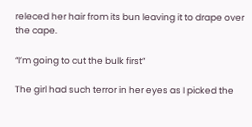releced her hair from its bun leaving it to drape over the cape.

“I’m going to cut the bulk first”

The girl had such terror in her eyes as I picked the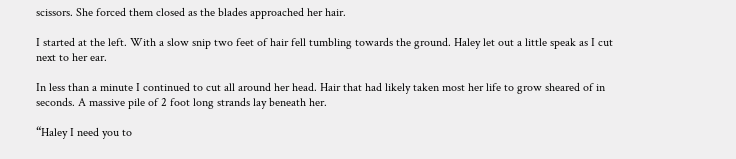scissors. She forced them closed as the blades approached her hair.

I started at the left. With a slow snip two feet of hair fell tumbling towards the ground. Haley let out a little speak as I cut next to her ear.

In less than a minute I continued to cut all around her head. Hair that had likely taken most her life to grow sheared of in seconds. A massive pile of 2 foot long strands lay beneath her.

“Haley I need you to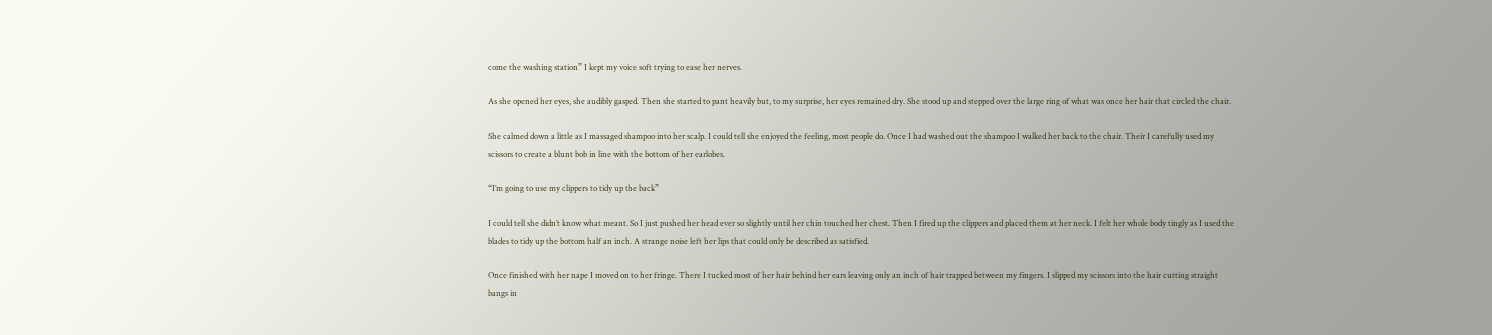come the washing station” I kept my voice soft trying to ease her nerves.

As she opened her eyes, she audibly gasped. Then she started to pant heavily but, to my surprise, her eyes remained dry. She stood up and stepped over the large ring of what was once her hair that circled the chair.

She calmed down a little as I massaged shampoo into her scalp. I could tell she enjoyed the feeling, most people do. Once I had washed out the shampoo I walked her back to the chair. Their I carefully used my scissors to create a blunt bob in line with the bottom of her earlobes.

“I’m going to use my clippers to tidy up the back”

I could tell she didn’t know what meant. So I just pushed her head ever so slightly until her chin touched her chest. Then I fired up the clippers and placed them at her neck. I felt her whole body tingly as I used the blades to tidy up the bottom half an inch. A strange noise left her lips that could only be described as satisfied.

Once finished with her nape I moved on to her fringe. There I tucked most of her hair behind her ears leaving only an inch of hair trapped between my fingers. I slipped my scissors into the hair cutting straight bangs in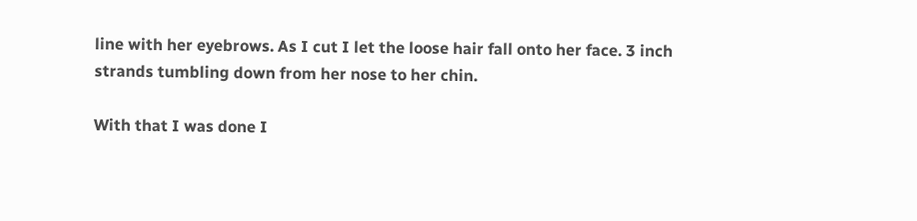line with her eyebrows. As I cut I let the loose hair fall onto her face. 3 inch strands tumbling down from her nose to her chin.

With that I was done I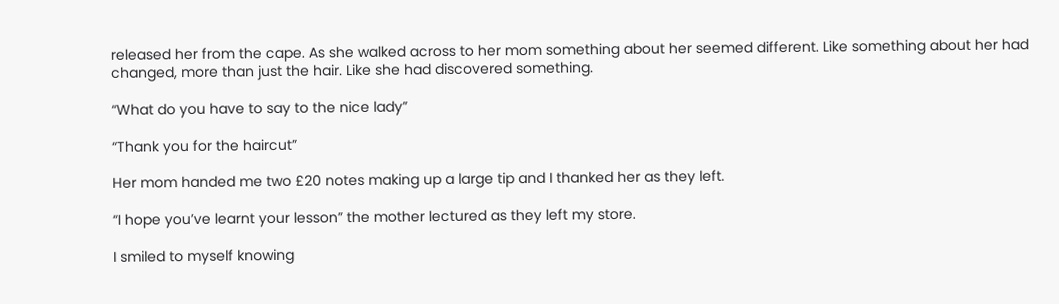released her from the cape. As she walked across to her mom something about her seemed different. Like something about her had changed, more than just the hair. Like she had discovered something.

“What do you have to say to the nice lady”

“Thank you for the haircut”

Her mom handed me two £20 notes making up a large tip and I thanked her as they left.

“I hope you’ve learnt your lesson” the mother lectured as they left my store.

I smiled to myself knowing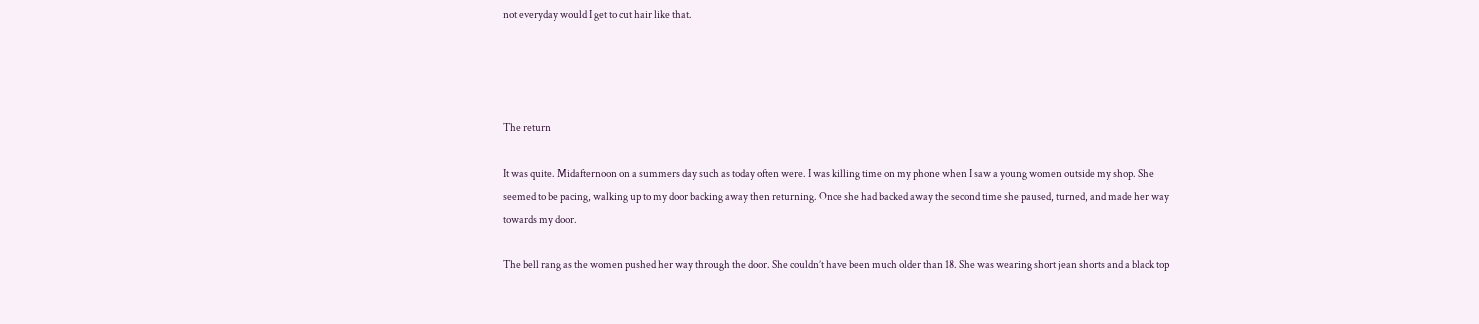not everyday would I get to cut hair like that.




The return

It was quite. Midafternoon on a summers day such as today often were. I was killing time on my phone when I saw a young women outside my shop. She seemed to be pacing, walking up to my door backing away then returning. Once she had backed away the second time she paused, turned, and made her way towards my door.

The bell rang as the women pushed her way through the door. She couldn’t have been much older than 18. She was wearing short jean shorts and a black top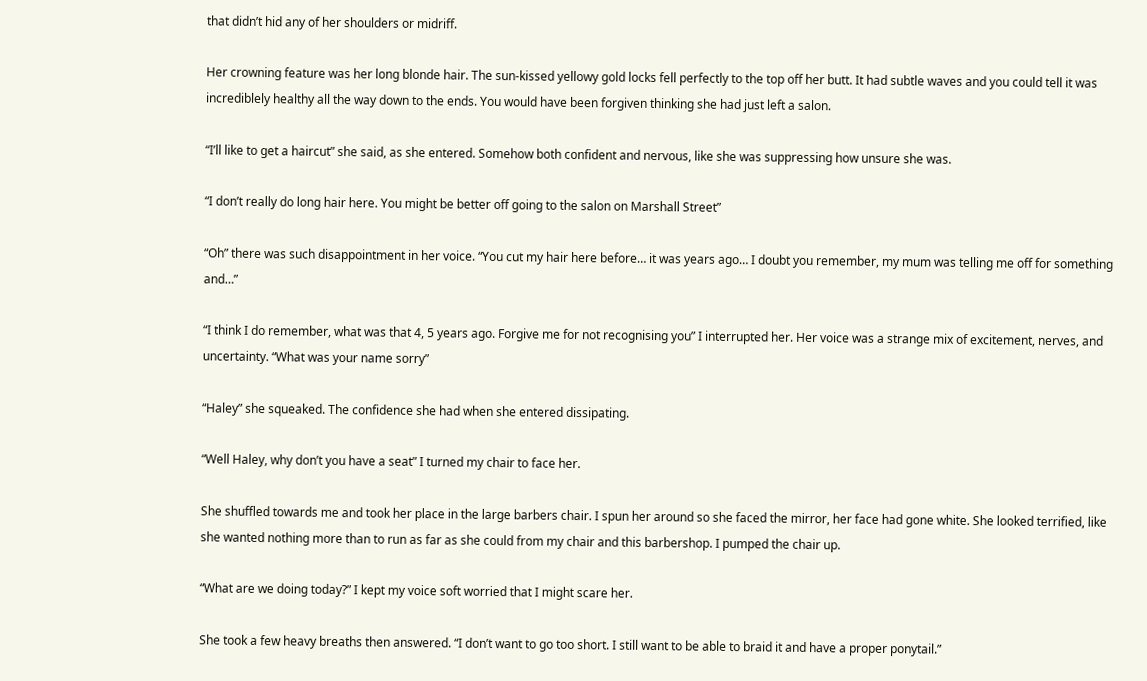that didn’t hid any of her shoulders or midriff.

Her crowning feature was her long blonde hair. The sun-kissed yellowy gold locks fell perfectly to the top off her butt. It had subtle waves and you could tell it was incrediblely healthy all the way down to the ends. You would have been forgiven thinking she had just left a salon.

“I’ll like to get a haircut” she said, as she entered. Somehow both confident and nervous, like she was suppressing how unsure she was.

“I don’t really do long hair here. You might be better off going to the salon on Marshall Street”

“Oh” there was such disappointment in her voice. “You cut my hair here before… it was years ago… I doubt you remember, my mum was telling me off for something and…”

“I think I do remember, what was that 4, 5 years ago. Forgive me for not recognising you” I interrupted her. Her voice was a strange mix of excitement, nerves, and uncertainty. “What was your name sorry”

“Haley” she squeaked. The confidence she had when she entered dissipating.

“Well Haley, why don’t you have a seat” I turned my chair to face her.

She shuffled towards me and took her place in the large barbers chair. I spun her around so she faced the mirror, her face had gone white. She looked terrified, like she wanted nothing more than to run as far as she could from my chair and this barbershop. I pumped the chair up.

“What are we doing today?” I kept my voice soft worried that I might scare her.

She took a few heavy breaths then answered. “I don’t want to go too short. I still want to be able to braid it and have a proper ponytail.”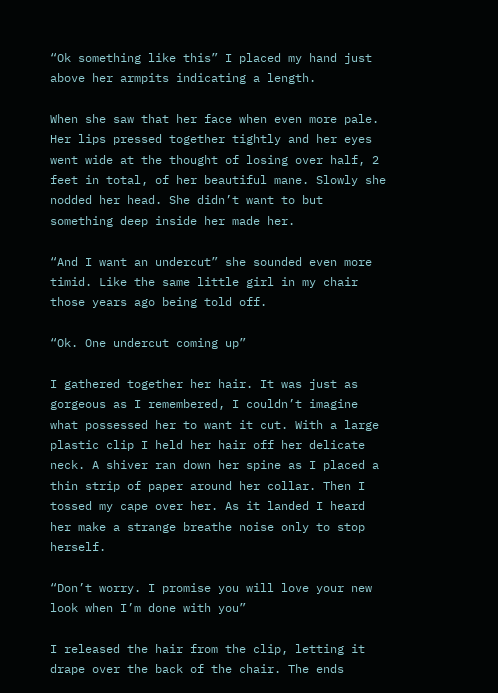“Ok something like this” I placed my hand just above her armpits indicating a length.

When she saw that her face when even more pale. Her lips pressed together tightly and her eyes went wide at the thought of losing over half, 2 feet in total, of her beautiful mane. Slowly she nodded her head. She didn’t want to but something deep inside her made her.

“And I want an undercut” she sounded even more timid. Like the same little girl in my chair those years ago being told off.

“Ok. One undercut coming up”

I gathered together her hair. It was just as gorgeous as I remembered, I couldn’t imagine what possessed her to want it cut. With a large plastic clip I held her hair off her delicate neck. A shiver ran down her spine as I placed a thin strip of paper around her collar. Then I tossed my cape over her. As it landed I heard her make a strange breathe noise only to stop herself.

“Don’t worry. I promise you will love your new look when I’m done with you”

I released the hair from the clip, letting it drape over the back of the chair. The ends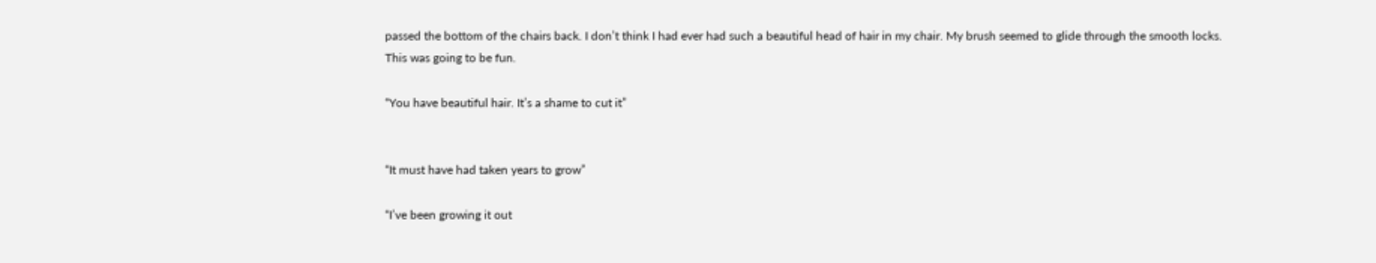passed the bottom of the chairs back. I don’t think I had ever had such a beautiful head of hair in my chair. My brush seemed to glide through the smooth locks. This was going to be fun.

“You have beautiful hair. It’s a shame to cut it”


“It must have had taken years to grow”

“I’ve been growing it out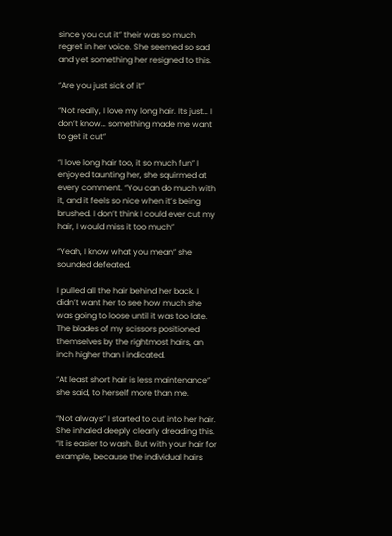since you cut it” their was so much regret in her voice. She seemed so sad and yet something her resigned to this.

“Are you just sick of it”

“Not really, I love my long hair. Its just… I don’t know… something made me want to get it cut”

“I love long hair too, it so much fun” I enjoyed taunting her, she squirmed at every comment. “You can do much with it, and it feels so nice when it’s being brushed. I don’t think I could ever cut my hair, I would miss it too much”

“Yeah, I know what you mean” she sounded defeated.

I pulled all the hair behind her back. I didn’t want her to see how much she was going to loose until it was too late. The blades of my scissors positioned themselves by the rightmost hairs, an inch higher than I indicated.

“At least short hair is less maintenance” she said, to herself more than me.

“Not always” I started to cut into her hair. She inhaled deeply clearly dreading this. “It is easier to wash. But with your hair for example, because the individual hairs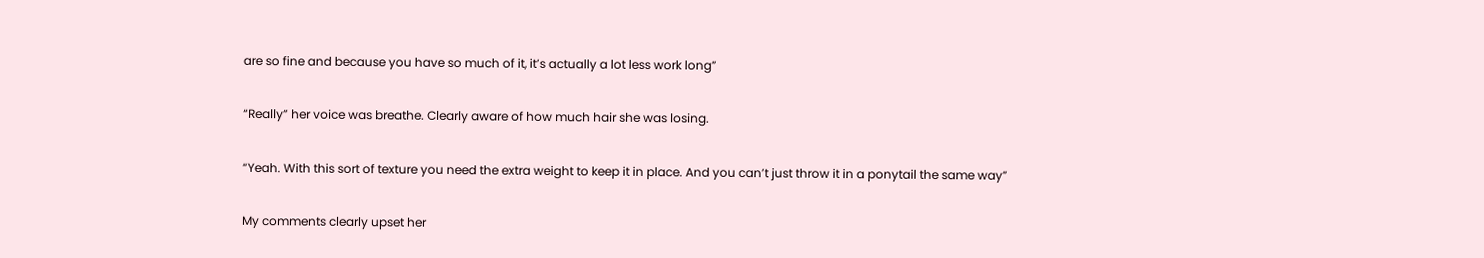are so fine and because you have so much of it, it’s actually a lot less work long”

“Really” her voice was breathe. Clearly aware of how much hair she was losing.

“Yeah. With this sort of texture you need the extra weight to keep it in place. And you can’t just throw it in a ponytail the same way”

My comments clearly upset her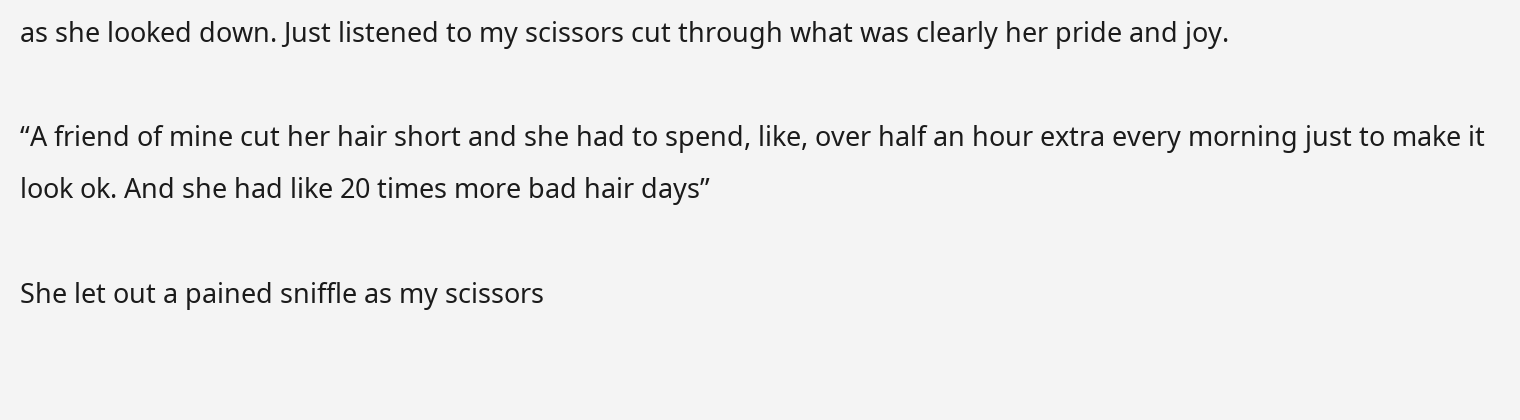as she looked down. Just listened to my scissors cut through what was clearly her pride and joy.

“A friend of mine cut her hair short and she had to spend, like, over half an hour extra every morning just to make it look ok. And she had like 20 times more bad hair days”

She let out a pained sniffle as my scissors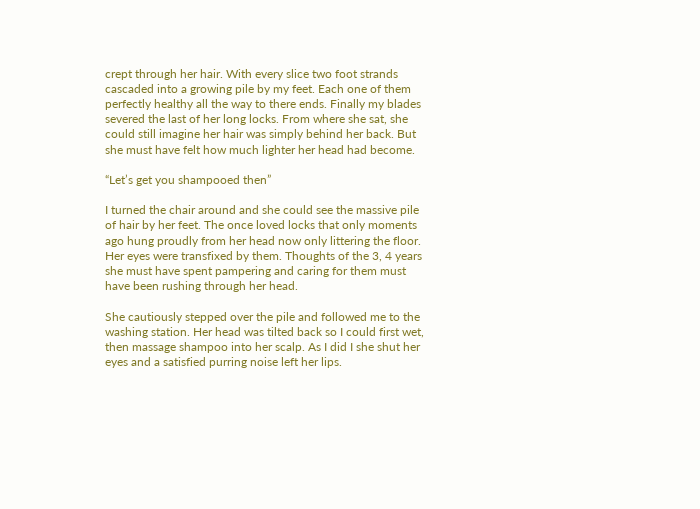crept through her hair. With every slice two foot strands cascaded into a growing pile by my feet. Each one of them perfectly healthy all the way to there ends. Finally my blades severed the last of her long locks. From where she sat, she could still imagine her hair was simply behind her back. But she must have felt how much lighter her head had become.

“Let’s get you shampooed then”

I turned the chair around and she could see the massive pile of hair by her feet. The once loved locks that only moments ago hung proudly from her head now only littering the floor. Her eyes were transfixed by them. Thoughts of the 3, 4 years she must have spent pampering and caring for them must have been rushing through her head.

She cautiously stepped over the pile and followed me to the washing station. Her head was tilted back so I could first wet, then massage shampoo into her scalp. As I did I she shut her eyes and a satisfied purring noise left her lips.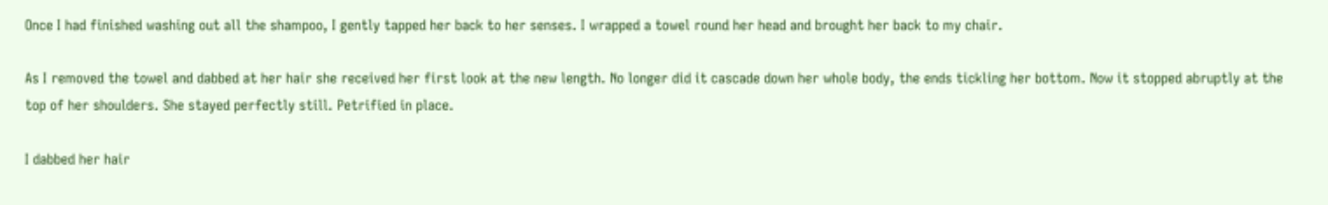Once I had finished washing out all the shampoo, I gently tapped her back to her senses. I wrapped a towel round her head and brought her back to my chair.

As I removed the towel and dabbed at her hair she received her first look at the new length. No longer did it cascade down her whole body, the ends tickling her bottom. Now it stopped abruptly at the top of her shoulders. She stayed perfectly still. Petrified in place.

I dabbed her hair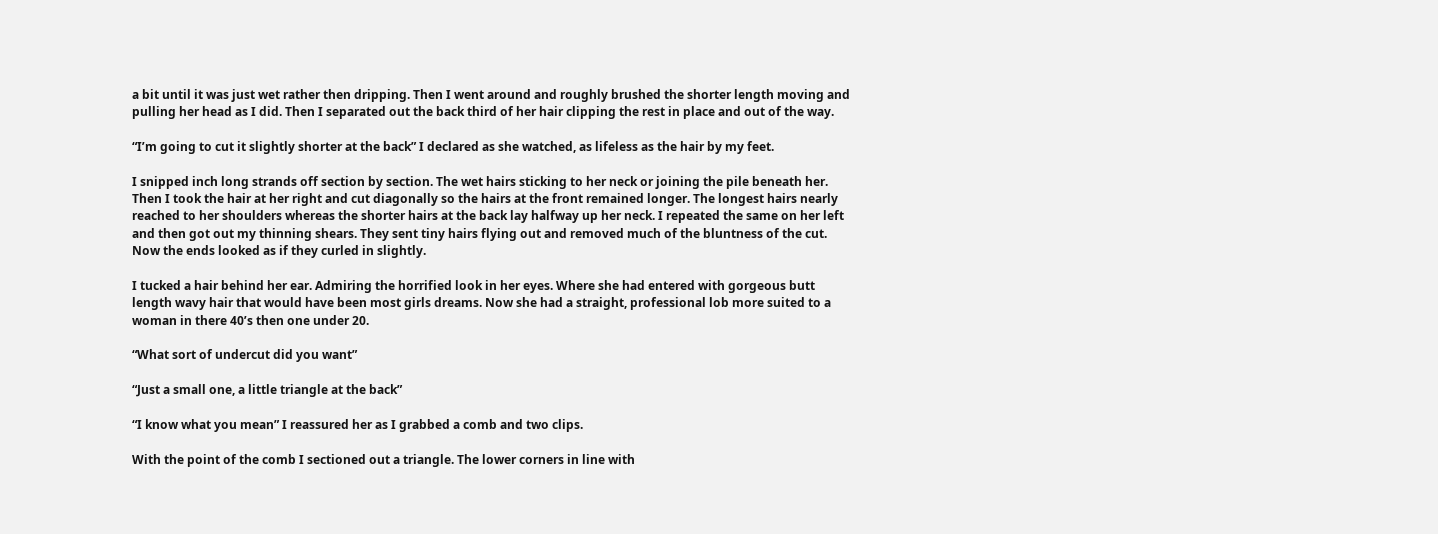a bit until it was just wet rather then dripping. Then I went around and roughly brushed the shorter length moving and pulling her head as I did. Then I separated out the back third of her hair clipping the rest in place and out of the way.

“I’m going to cut it slightly shorter at the back” I declared as she watched, as lifeless as the hair by my feet.

I snipped inch long strands off section by section. The wet hairs sticking to her neck or joining the pile beneath her. Then I took the hair at her right and cut diagonally so the hairs at the front remained longer. The longest hairs nearly reached to her shoulders whereas the shorter hairs at the back lay halfway up her neck. I repeated the same on her left and then got out my thinning shears. They sent tiny hairs flying out and removed much of the bluntness of the cut. Now the ends looked as if they curled in slightly.

I tucked a hair behind her ear. Admiring the horrified look in her eyes. Where she had entered with gorgeous butt length wavy hair that would have been most girls dreams. Now she had a straight, professional lob more suited to a woman in there 40’s then one under 20.

“What sort of undercut did you want”

“Just a small one, a little triangle at the back”

“I know what you mean” I reassured her as I grabbed a comb and two clips.

With the point of the comb I sectioned out a triangle. The lower corners in line with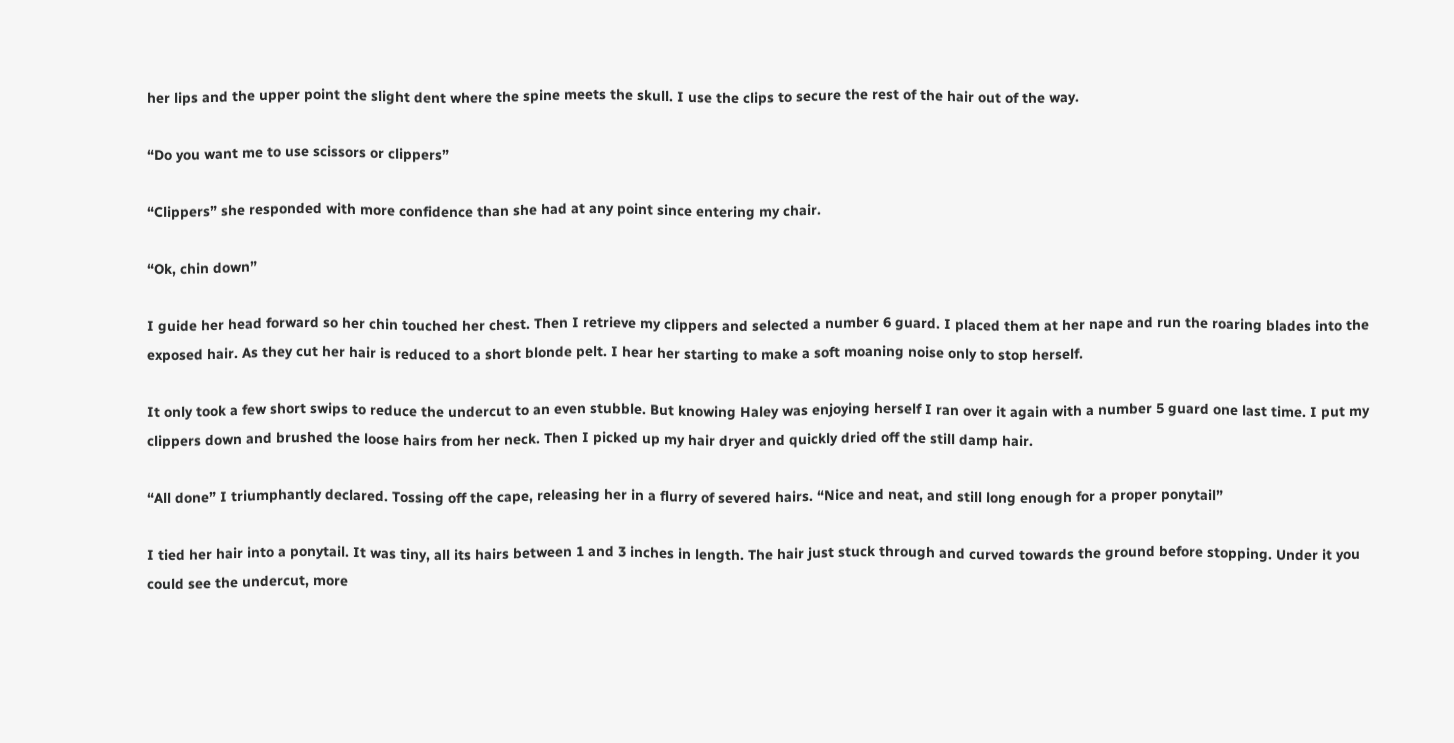her lips and the upper point the slight dent where the spine meets the skull. I use the clips to secure the rest of the hair out of the way.

“Do you want me to use scissors or clippers”

“Clippers” she responded with more confidence than she had at any point since entering my chair.

“Ok, chin down”

I guide her head forward so her chin touched her chest. Then I retrieve my clippers and selected a number 6 guard. I placed them at her nape and run the roaring blades into the exposed hair. As they cut her hair is reduced to a short blonde pelt. I hear her starting to make a soft moaning noise only to stop herself.

It only took a few short swips to reduce the undercut to an even stubble. But knowing Haley was enjoying herself I ran over it again with a number 5 guard one last time. I put my clippers down and brushed the loose hairs from her neck. Then I picked up my hair dryer and quickly dried off the still damp hair.

“All done” I triumphantly declared. Tossing off the cape, releasing her in a flurry of severed hairs. “Nice and neat, and still long enough for a proper ponytail”

I tied her hair into a ponytail. It was tiny, all its hairs between 1 and 3 inches in length. The hair just stuck through and curved towards the ground before stopping. Under it you could see the undercut, more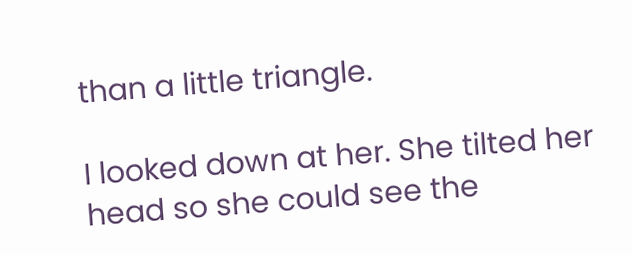than a little triangle.

I looked down at her. She tilted her head so she could see the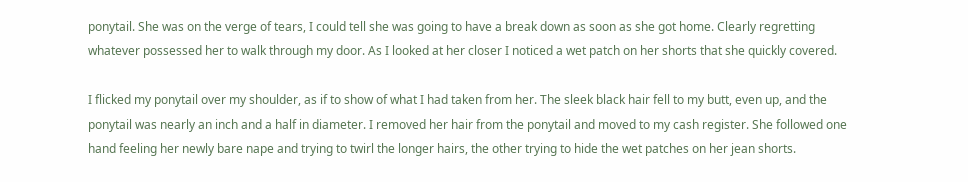ponytail. She was on the verge of tears, I could tell she was going to have a break down as soon as she got home. Clearly regretting whatever possessed her to walk through my door. As I looked at her closer I noticed a wet patch on her shorts that she quickly covered.

I flicked my ponytail over my shoulder, as if to show of what I had taken from her. The sleek black hair fell to my butt, even up, and the ponytail was nearly an inch and a half in diameter. I removed her hair from the ponytail and moved to my cash register. She followed one hand feeling her newly bare nape and trying to twirl the longer hairs, the other trying to hide the wet patches on her jean shorts.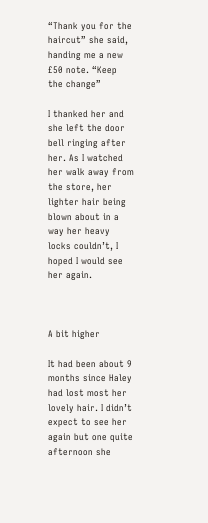“Thank you for the haircut” she said, handing me a new £50 note. “Keep the change”

I thanked her and she left the door bell ringing after her. As I watched her walk away from the store, her lighter hair being blown about in a way her heavy locks couldn’t, I hoped I would see her again.



A bit higher

It had been about 9 months since Haley had lost most her lovely hair. I didn’t expect to see her again but one quite afternoon she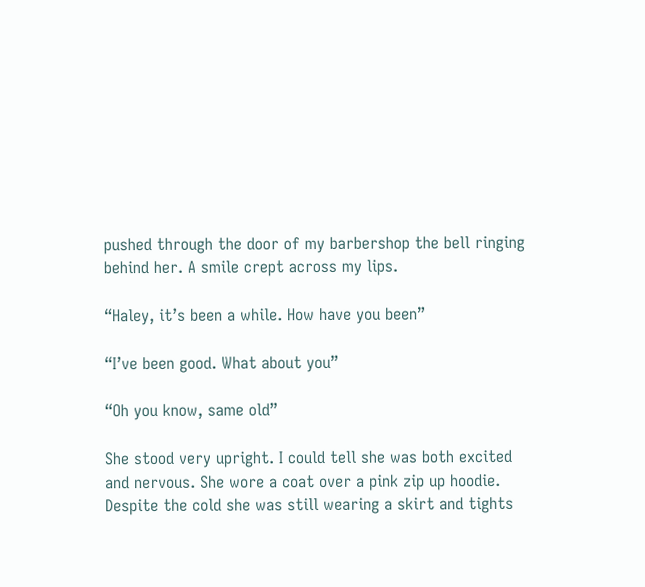pushed through the door of my barbershop the bell ringing behind her. A smile crept across my lips.

“Haley, it’s been a while. How have you been”

“I’ve been good. What about you”

“Oh you know, same old”

She stood very upright. I could tell she was both excited and nervous. She wore a coat over a pink zip up hoodie. Despite the cold she was still wearing a skirt and tights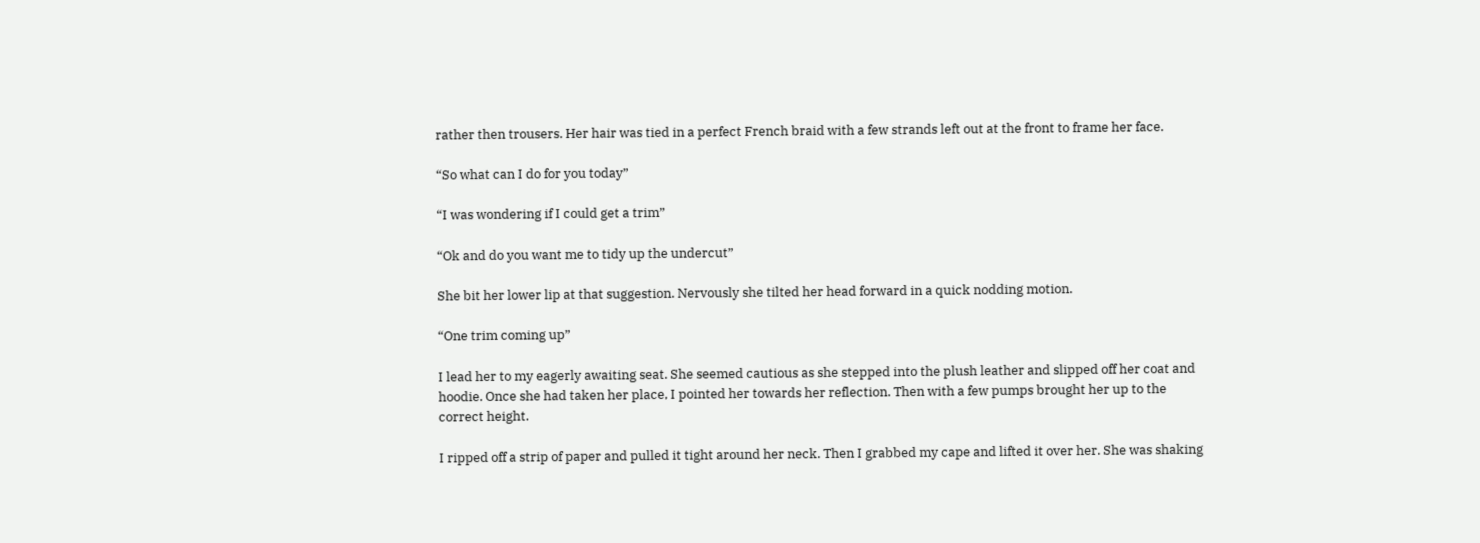rather then trousers. Her hair was tied in a perfect French braid with a few strands left out at the front to frame her face.

“So what can I do for you today”

“I was wondering if I could get a trim”

“Ok and do you want me to tidy up the undercut”

She bit her lower lip at that suggestion. Nervously she tilted her head forward in a quick nodding motion.

“One trim coming up”

I lead her to my eagerly awaiting seat. She seemed cautious as she stepped into the plush leather and slipped off her coat and hoodie. Once she had taken her place, I pointed her towards her reflection. Then with a few pumps brought her up to the correct height.

I ripped off a strip of paper and pulled it tight around her neck. Then I grabbed my cape and lifted it over her. She was shaking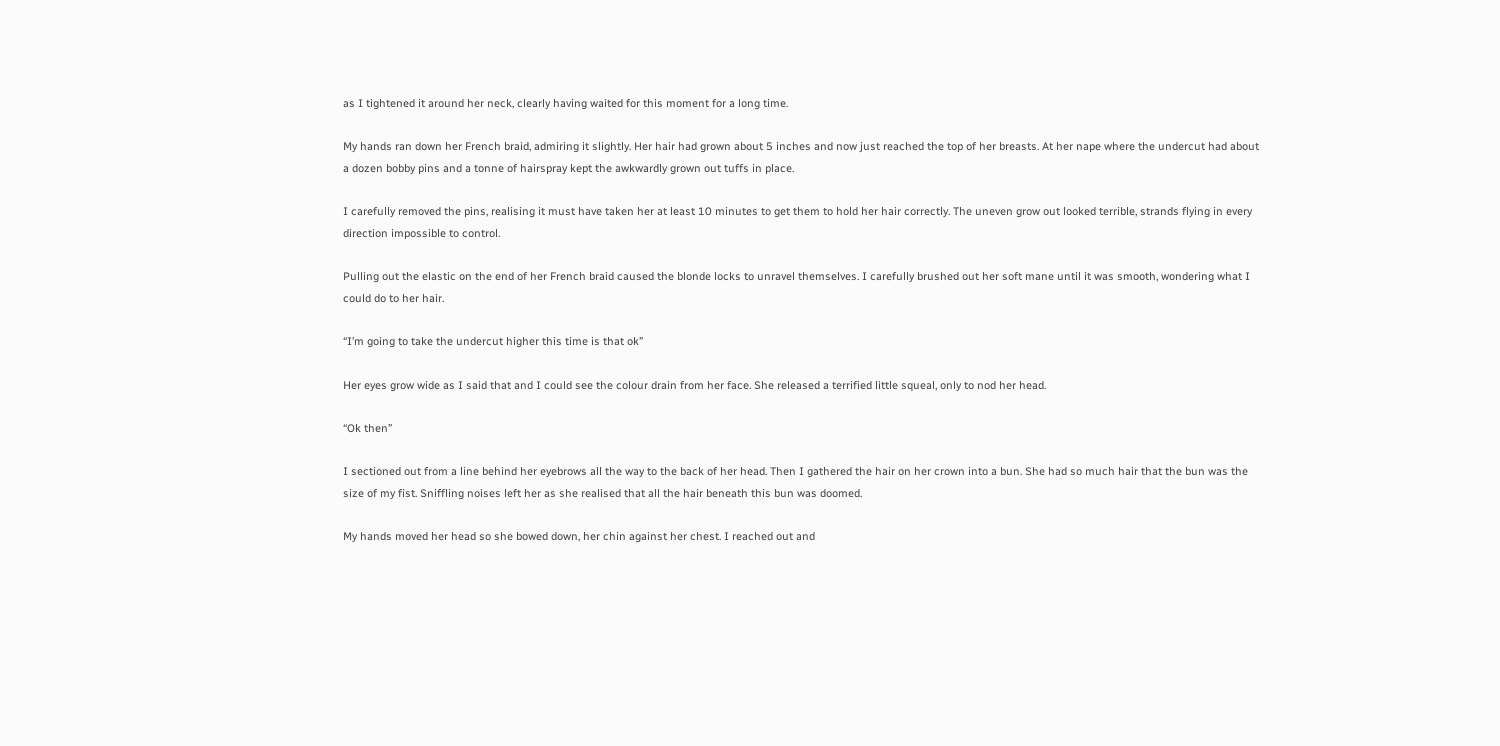as I tightened it around her neck, clearly having waited for this moment for a long time.

My hands ran down her French braid, admiring it slightly. Her hair had grown about 5 inches and now just reached the top of her breasts. At her nape where the undercut had about a dozen bobby pins and a tonne of hairspray kept the awkwardly grown out tuffs in place.

I carefully removed the pins, realising it must have taken her at least 10 minutes to get them to hold her hair correctly. The uneven grow out looked terrible, strands flying in every direction impossible to control.

Pulling out the elastic on the end of her French braid caused the blonde locks to unravel themselves. I carefully brushed out her soft mane until it was smooth, wondering what I could do to her hair.

“I’m going to take the undercut higher this time is that ok”

Her eyes grow wide as I said that and I could see the colour drain from her face. She released a terrified little squeal, only to nod her head.

“Ok then”

I sectioned out from a line behind her eyebrows all the way to the back of her head. Then I gathered the hair on her crown into a bun. She had so much hair that the bun was the size of my fist. Sniffling noises left her as she realised that all the hair beneath this bun was doomed.

My hands moved her head so she bowed down, her chin against her chest. I reached out and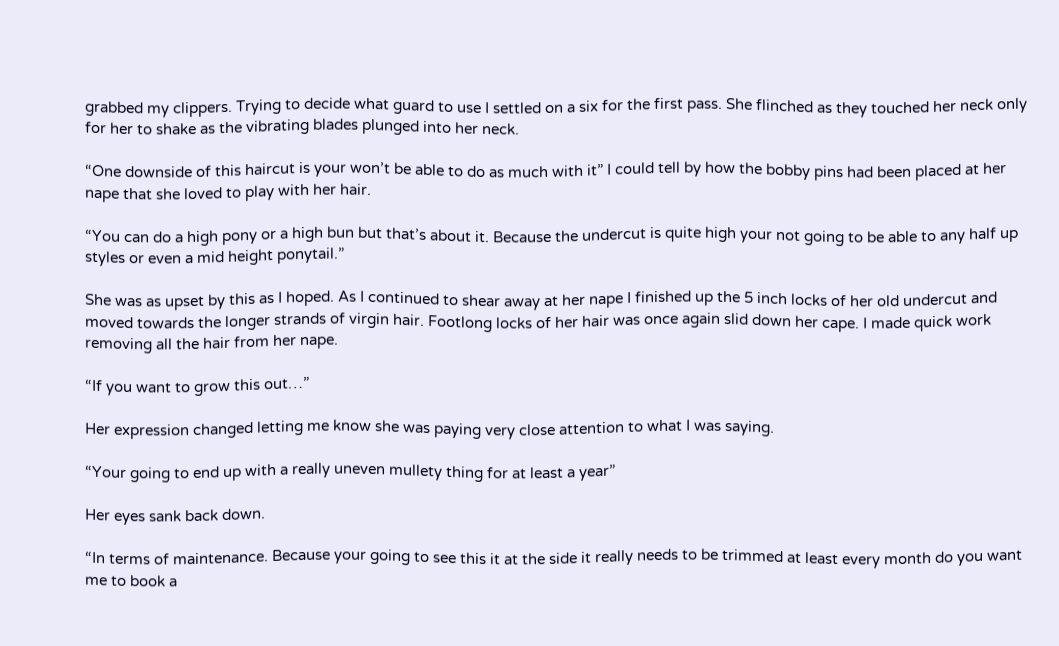grabbed my clippers. Trying to decide what guard to use I settled on a six for the first pass. She flinched as they touched her neck only for her to shake as the vibrating blades plunged into her neck.

“One downside of this haircut is your won’t be able to do as much with it” I could tell by how the bobby pins had been placed at her nape that she loved to play with her hair.

“You can do a high pony or a high bun but that’s about it. Because the undercut is quite high your not going to be able to any half up styles or even a mid height ponytail.”

She was as upset by this as I hoped. As I continued to shear away at her nape I finished up the 5 inch locks of her old undercut and moved towards the longer strands of virgin hair. Footlong locks of her hair was once again slid down her cape. I made quick work removing all the hair from her nape.

“If you want to grow this out…”

Her expression changed letting me know she was paying very close attention to what I was saying.

“Your going to end up with a really uneven mullety thing for at least a year”

Her eyes sank back down.

“In terms of maintenance. Because your going to see this it at the side it really needs to be trimmed at least every month do you want me to book a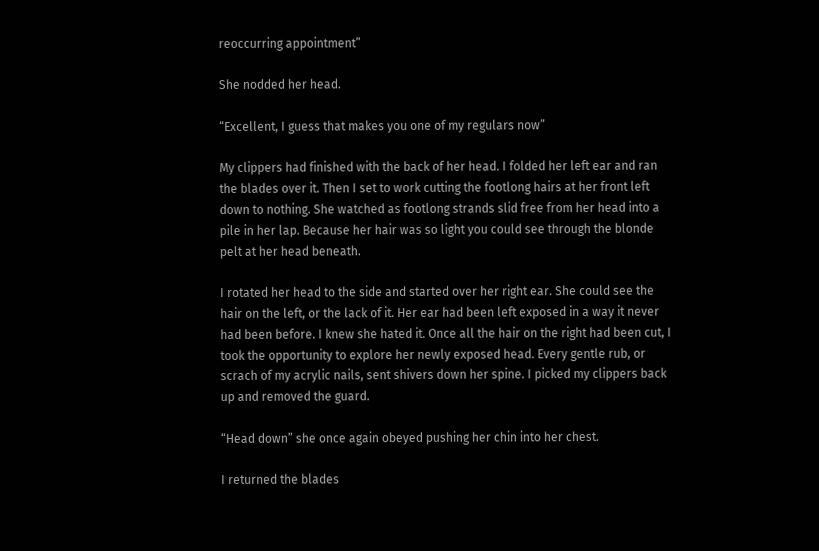reoccurring appointment”

She nodded her head.

“Excellent, I guess that makes you one of my regulars now”

My clippers had finished with the back of her head. I folded her left ear and ran the blades over it. Then I set to work cutting the footlong hairs at her front left down to nothing. She watched as footlong strands slid free from her head into a pile in her lap. Because her hair was so light you could see through the blonde pelt at her head beneath.

I rotated her head to the side and started over her right ear. She could see the hair on the left, or the lack of it. Her ear had been left exposed in a way it never had been before. I knew she hated it. Once all the hair on the right had been cut, I took the opportunity to explore her newly exposed head. Every gentle rub, or scrach of my acrylic nails, sent shivers down her spine. I picked my clippers back up and removed the guard.

“Head down” she once again obeyed pushing her chin into her chest.

I returned the blades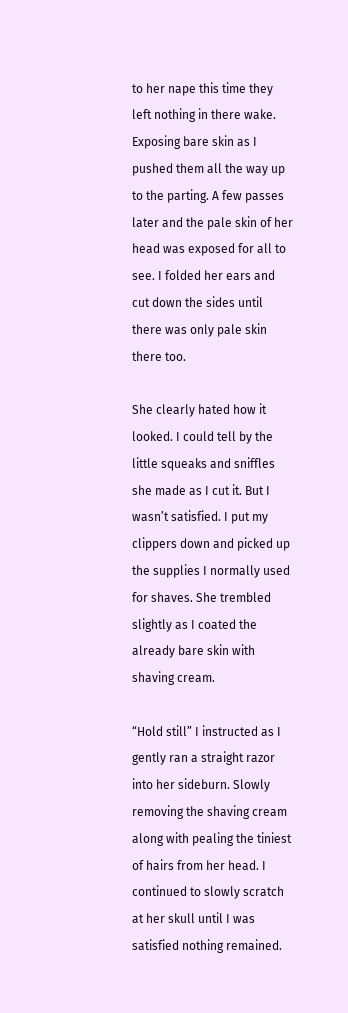to her nape this time they left nothing in there wake. Exposing bare skin as I pushed them all the way up to the parting. A few passes later and the pale skin of her head was exposed for all to see. I folded her ears and cut down the sides until there was only pale skin there too.

She clearly hated how it looked. I could tell by the little squeaks and sniffles she made as I cut it. But I wasn’t satisfied. I put my clippers down and picked up the supplies I normally used for shaves. She trembled slightly as I coated the already bare skin with shaving cream.

“Hold still” I instructed as I gently ran a straight razor into her sideburn. Slowly removing the shaving cream along with pealing the tiniest of hairs from her head. I continued to slowly scratch at her skull until I was satisfied nothing remained.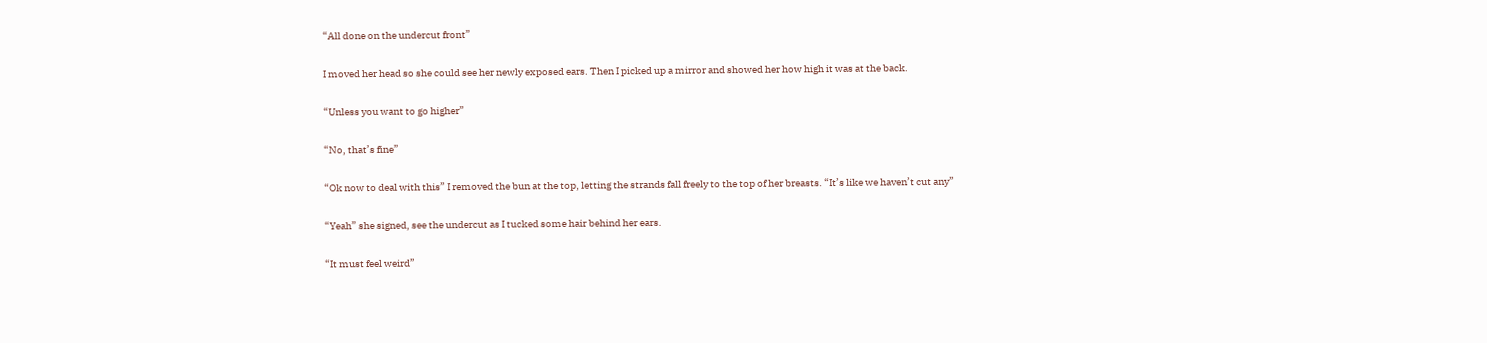“All done on the undercut front”

I moved her head so she could see her newly exposed ears. Then I picked up a mirror and showed her how high it was at the back.

“Unless you want to go higher”

“No, that’s fine”

“Ok now to deal with this” I removed the bun at the top, letting the strands fall freely to the top of her breasts. “It’s like we haven’t cut any”

“Yeah” she signed, see the undercut as I tucked some hair behind her ears.

“It must feel weird”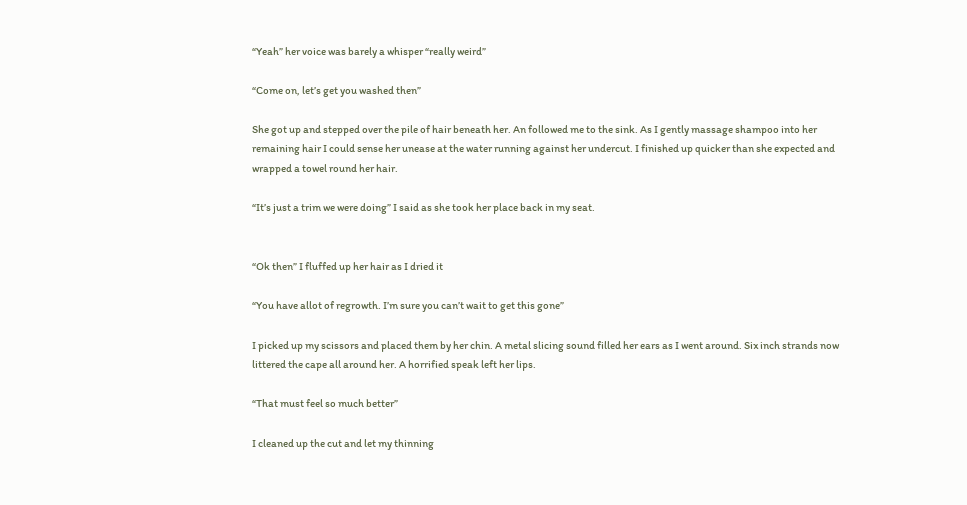“Yeah” her voice was barely a whisper “really weird”

“Come on, let’s get you washed then”

She got up and stepped over the pile of hair beneath her. An followed me to the sink. As I gently massage shampoo into her remaining hair I could sense her unease at the water running against her undercut. I finished up quicker than she expected and wrapped a towel round her hair.

“It’s just a trim we were doing” I said as she took her place back in my seat.


“Ok then” I fluffed up her hair as I dried it

“You have allot of regrowth. I’m sure you can’t wait to get this gone”

I picked up my scissors and placed them by her chin. A metal slicing sound filled her ears as I went around. Six inch strands now littered the cape all around her. A horrified speak left her lips.

“That must feel so much better”

I cleaned up the cut and let my thinning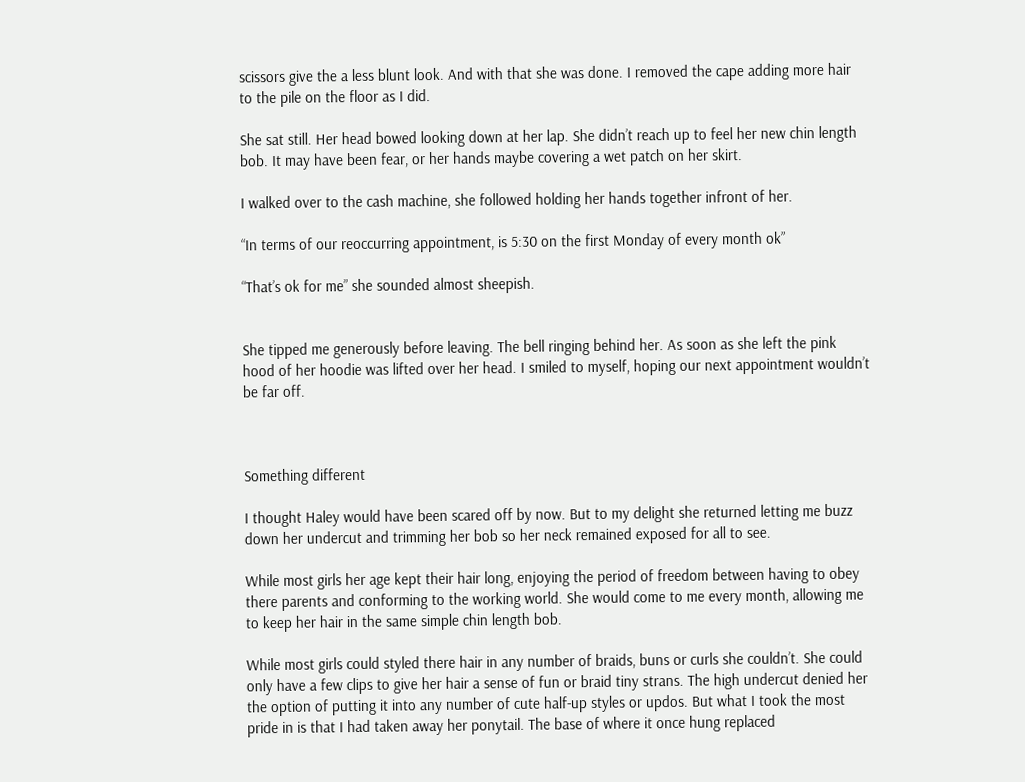scissors give the a less blunt look. And with that she was done. I removed the cape adding more hair to the pile on the floor as I did.

She sat still. Her head bowed looking down at her lap. She didn’t reach up to feel her new chin length bob. It may have been fear, or her hands maybe covering a wet patch on her skirt.

I walked over to the cash machine, she followed holding her hands together infront of her.

“In terms of our reoccurring appointment, is 5:30 on the first Monday of every month ok”

“That’s ok for me” she sounded almost sheepish.


She tipped me generously before leaving. The bell ringing behind her. As soon as she left the pink hood of her hoodie was lifted over her head. I smiled to myself, hoping our next appointment wouldn’t be far off.



Something different

I thought Haley would have been scared off by now. But to my delight she returned letting me buzz down her undercut and trimming her bob so her neck remained exposed for all to see.

While most girls her age kept their hair long, enjoying the period of freedom between having to obey there parents and conforming to the working world. She would come to me every month, allowing me to keep her hair in the same simple chin length bob.

While most girls could styled there hair in any number of braids, buns or curls she couldn’t. She could only have a few clips to give her hair a sense of fun or braid tiny strans. The high undercut denied her the option of putting it into any number of cute half-up styles or updos. But what I took the most pride in is that I had taken away her ponytail. The base of where it once hung replaced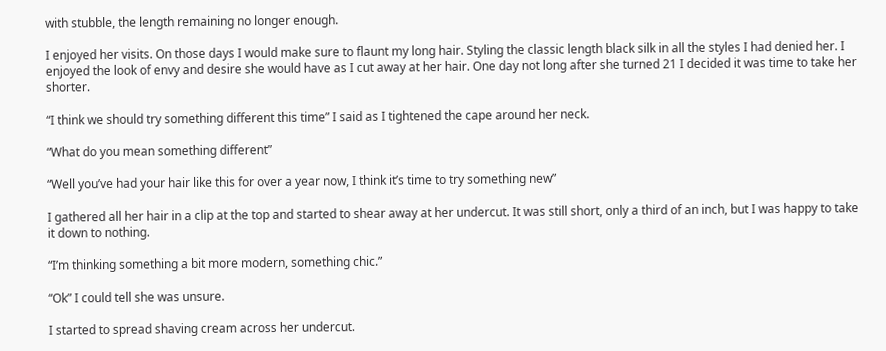with stubble, the length remaining no longer enough.

I enjoyed her visits. On those days I would make sure to flaunt my long hair. Styling the classic length black silk in all the styles I had denied her. I enjoyed the look of envy and desire she would have as I cut away at her hair. One day not long after she turned 21 I decided it was time to take her shorter.

“I think we should try something different this time” I said as I tightened the cape around her neck.

“What do you mean something different”

“Well you’ve had your hair like this for over a year now, I think it’s time to try something new”

I gathered all her hair in a clip at the top and started to shear away at her undercut. It was still short, only a third of an inch, but I was happy to take it down to nothing.

“I’m thinking something a bit more modern, something chic.”

“Ok” I could tell she was unsure.

I started to spread shaving cream across her undercut.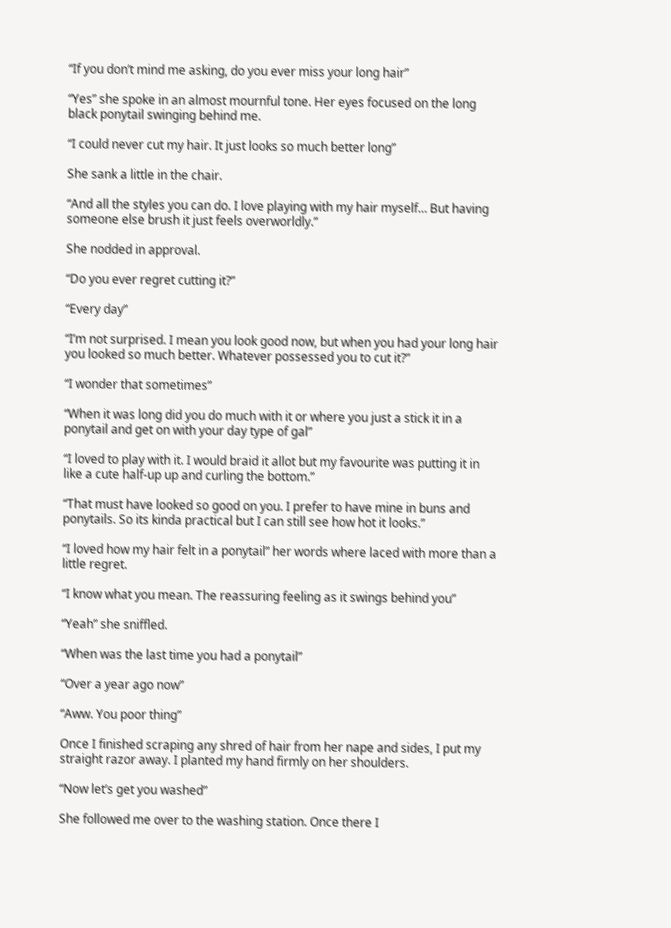“If you don’t mind me asking, do you ever miss your long hair”

“Yes” she spoke in an almost mournful tone. Her eyes focused on the long black ponytail swinging behind me.

“I could never cut my hair. It just looks so much better long”

She sank a little in the chair.

“And all the styles you can do. I love playing with my hair myself… But having someone else brush it just feels overworldly.”

She nodded in approval.

“Do you ever regret cutting it?”

“Every day”

“I’m not surprised. I mean you look good now, but when you had your long hair you looked so much better. Whatever possessed you to cut it?”

“I wonder that sometimes”

“When it was long did you do much with it or where you just a stick it in a ponytail and get on with your day type of gal”

“I loved to play with it. I would braid it allot but my favourite was putting it in like a cute half-up up and curling the bottom.”

“That must have looked so good on you. I prefer to have mine in buns and ponytails. So its kinda practical but I can still see how hot it looks.”

“I loved how my hair felt in a ponytail” her words where laced with more than a little regret.

“I know what you mean. The reassuring feeling as it swings behind you”

“Yeah” she sniffled.

“When was the last time you had a ponytail”

“Over a year ago now”

“Aww. You poor thing”

Once I finished scraping any shred of hair from her nape and sides, I put my straight razor away. I planted my hand firmly on her shoulders.

“Now let’s get you washed”

She followed me over to the washing station. Once there I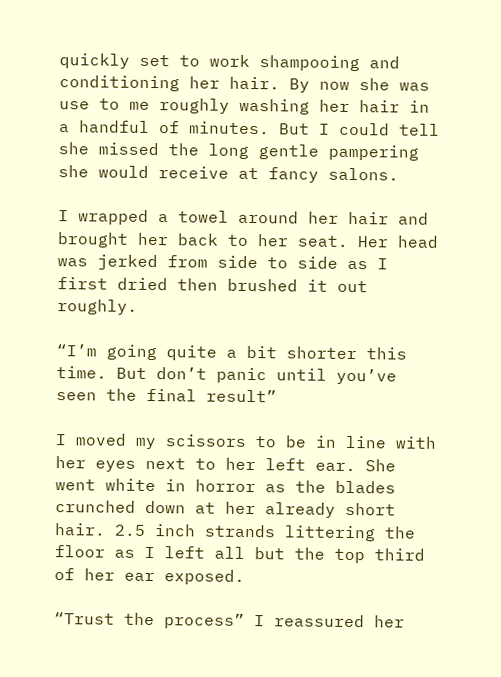quickly set to work shampooing and conditioning her hair. By now she was use to me roughly washing her hair in a handful of minutes. But I could tell she missed the long gentle pampering she would receive at fancy salons.

I wrapped a towel around her hair and brought her back to her seat. Her head was jerked from side to side as I first dried then brushed it out roughly.

“I’m going quite a bit shorter this time. But don’t panic until you’ve seen the final result”

I moved my scissors to be in line with her eyes next to her left ear. She went white in horror as the blades crunched down at her already short hair. 2.5 inch strands littering the floor as I left all but the top third of her ear exposed.

“Trust the process” I reassured her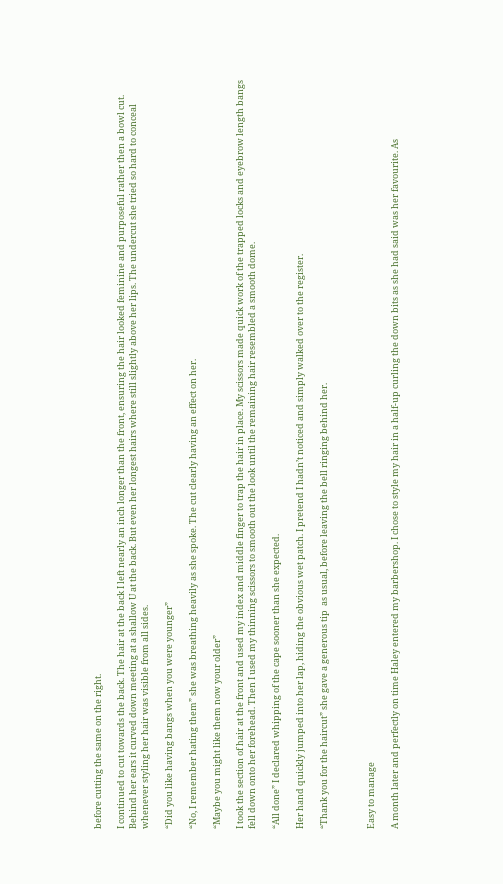before cutting the same on the right.

I continued to cut towards the back. The hair at the back I left nearly an inch longer than the front, ensuring the hair looked feminine and purposeful rather then a bowl cut. Behind her ears it curved down meeting at a shallow U at the back. But even her longest hairs where still slightly above her lips. The undercut she tried so hard to conceal whenever styling her hair was visible from all sides.

“Did you like having bangs when you were younger”

“No, I remember hating them” she was breathing heavily as she spoke. The cut clearly having an effect on her.

“Maybe you might like them now your older”

I took the section of hair at the front and used my index and middle finger to trap the hair in place. My scissors made quick work of the trapped locks and eyebrow length bangs fell down onto her forehead. Then I used my thinning scissors to smooth out the look until the remaining hair resembled a smooth dome.

“All done” I declared whipping of the cape sooner than she expected.

Her hand quickly jumped into her lap, hiding the obvious wet patch. I pretend I hadn’t noticed and simply walked over to the register.

“Thank you for the haircut” she gave a generous tip  as usual, before leaving the bell ringing behind her.



Easy to manage

A month later and perfectly on time Haley entered my barbershop. I chose to style my hair in a half-up curling the down bits as she had said was her favourite. As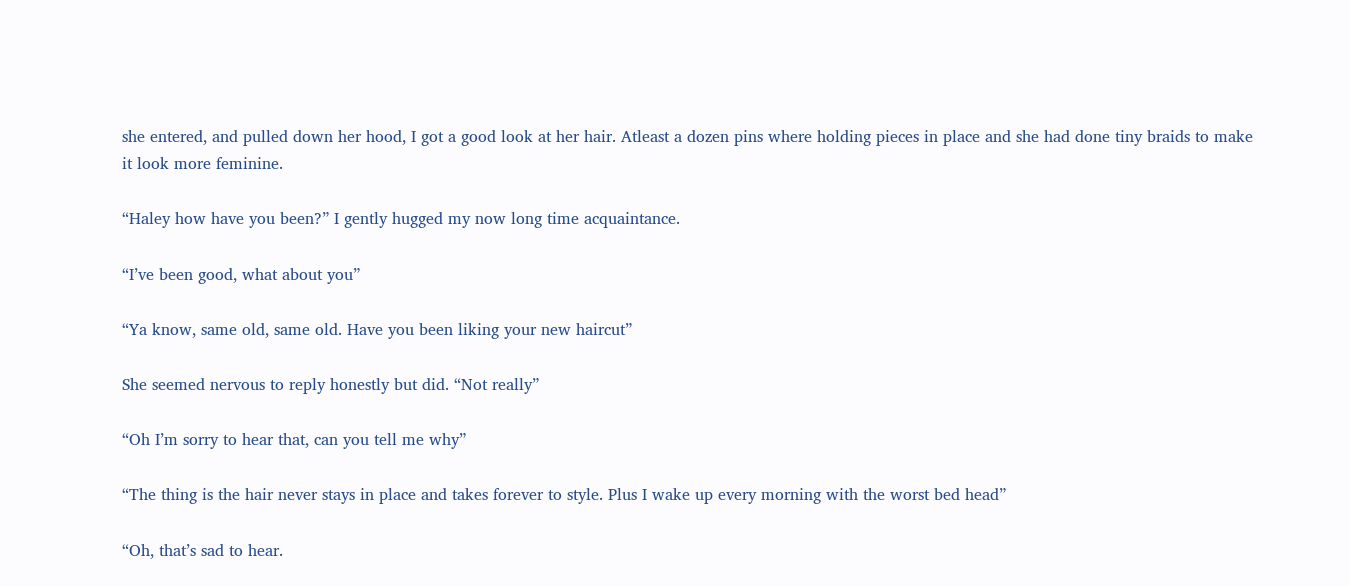she entered, and pulled down her hood, I got a good look at her hair. Atleast a dozen pins where holding pieces in place and she had done tiny braids to make it look more feminine.

“Haley how have you been?” I gently hugged my now long time acquaintance.

“I’ve been good, what about you”

“Ya know, same old, same old. Have you been liking your new haircut”

She seemed nervous to reply honestly but did. “Not really”

“Oh I’m sorry to hear that, can you tell me why”

“The thing is the hair never stays in place and takes forever to style. Plus I wake up every morning with the worst bed head”

“Oh, that’s sad to hear.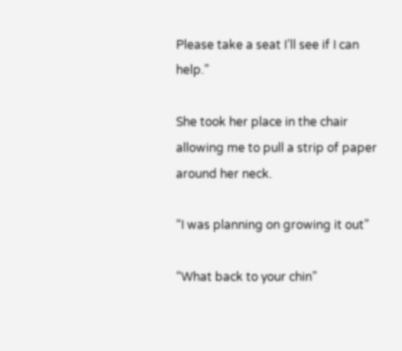Please take a seat I’ll see if I can help.”

She took her place in the chair allowing me to pull a strip of paper around her neck.

“I was planning on growing it out”

“What back to your chin”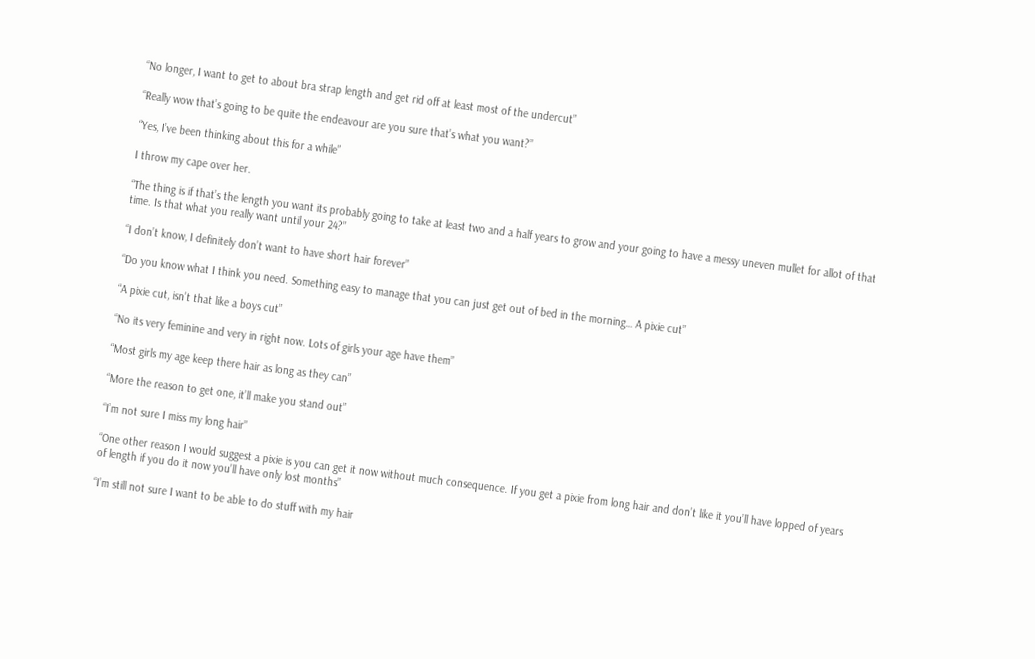“No longer, I want to get to about bra strap length and get rid off at least most of the undercut”

“Really wow that’s going to be quite the endeavour are you sure that’s what you want?”

“Yes, I’ve been thinking about this for a while”

I throw my cape over her.

“The thing is if that’s the length you want its probably going to take at least two and a half years to grow and your going to have a messy uneven mullet for allot of that time. Is that what you really want until your 24?”

“I don’t know, I definitely don’t want to have short hair forever”

“Do you know what I think you need. Something easy to manage that you can just get out of bed in the morning… A pixie cut”

“A pixie cut, isn’t that like a boys cut”

“No its very feminine and very in right now. Lots of girls your age have them”

“Most girls my age keep there hair as long as they can”

“More the reason to get one, it’ll make you stand out”

“I’m not sure I miss my long hair”

“One other reason I would suggest a pixie is you can get it now without much consequence. If you get a pixie from long hair and don’t like it you’ll have lopped of years of length if you do it now you’ll have only lost months”

“I’m still not sure I want to be able to do stuff with my hair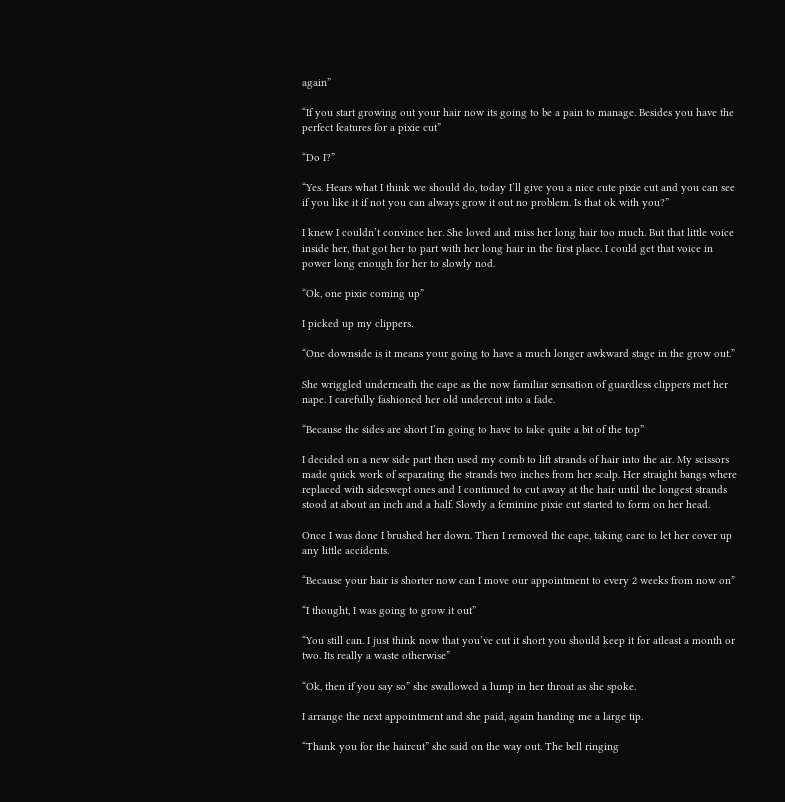again”

“If you start growing out your hair now its going to be a pain to manage. Besides you have the perfect features for a pixie cut”

“Do I?”

“Yes. Hears what I think we should do, today I’ll give you a nice cute pixie cut and you can see if you like it if not you can always grow it out no problem. Is that ok with you?”

I knew I couldn’t convince her. She loved and miss her long hair too much. But that little voice inside her, that got her to part with her long hair in the first place. I could get that voice in power long enough for her to slowly nod.

“Ok, one pixie coming up”

I picked up my clippers.

“One downside is it means your going to have a much longer awkward stage in the grow out.”

She wriggled underneath the cape as the now familiar sensation of guardless clippers met her nape. I carefully fashioned her old undercut into a fade.

“Because the sides are short I’m going to have to take quite a bit of the top”

I decided on a new side part then used my comb to lift strands of hair into the air. My scissors made quick work of separating the strands two inches from her scalp. Her straight bangs where replaced with sideswept ones and I continued to cut away at the hair until the longest strands stood at about an inch and a half. Slowly a feminine pixie cut started to form on her head.

Once I was done I brushed her down. Then I removed the cape, taking care to let her cover up any little accidents.

“Because your hair is shorter now can I move our appointment to every 2 weeks from now on”

“I thought, I was going to grow it out”

“You still can. I just think now that you’ve cut it short you should keep it for atleast a month or two. Its really a waste otherwise”

“Ok, then if you say so” she swallowed a lump in her throat as she spoke.

I arrange the next appointment and she paid, again handing me a large tip.

“Thank you for the haircut” she said on the way out. The bell ringing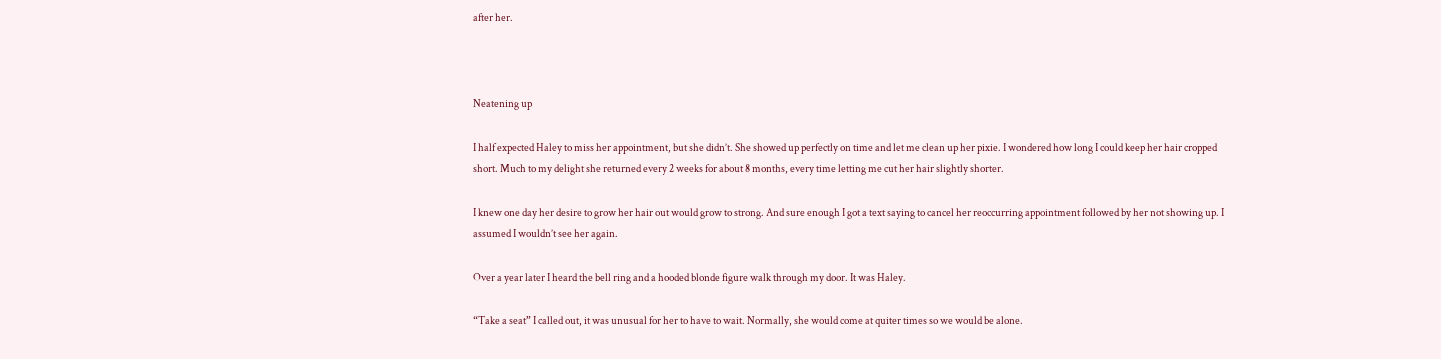after her.



Neatening up

I half expected Haley to miss her appointment, but she didn’t. She showed up perfectly on time and let me clean up her pixie. I wondered how long I could keep her hair cropped short. Much to my delight she returned every 2 weeks for about 8 months, every time letting me cut her hair slightly shorter.

I knew one day her desire to grow her hair out would grow to strong. And sure enough I got a text saying to cancel her reoccurring appointment followed by her not showing up. I assumed I wouldn’t see her again.

Over a year later I heard the bell ring and a hooded blonde figure walk through my door. It was Haley.

“Take a seat” I called out, it was unusual for her to have to wait. Normally, she would come at quiter times so we would be alone.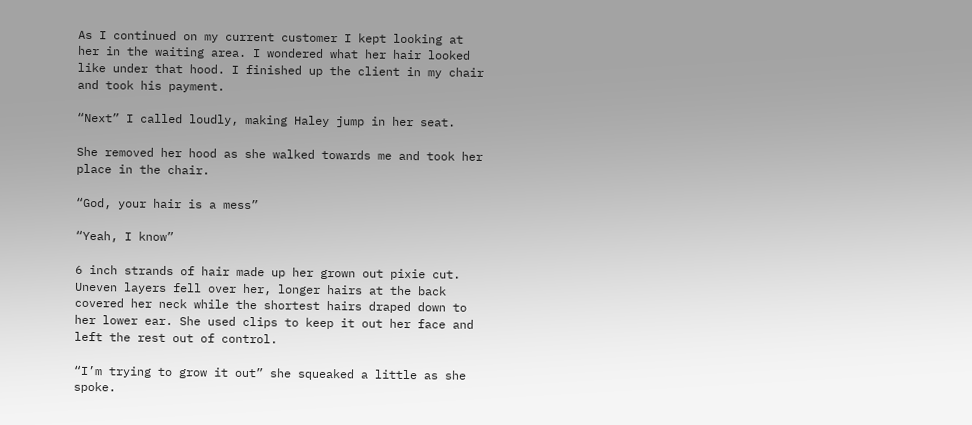As I continued on my current customer I kept looking at her in the waiting area. I wondered what her hair looked like under that hood. I finished up the client in my chair and took his payment.

“Next” I called loudly, making Haley jump in her seat.

She removed her hood as she walked towards me and took her place in the chair.

“God, your hair is a mess”

“Yeah, I know”

6 inch strands of hair made up her grown out pixie cut. Uneven layers fell over her, longer hairs at the back covered her neck while the shortest hairs draped down to her lower ear. She used clips to keep it out her face and left the rest out of control.

“I’m trying to grow it out” she squeaked a little as she spoke.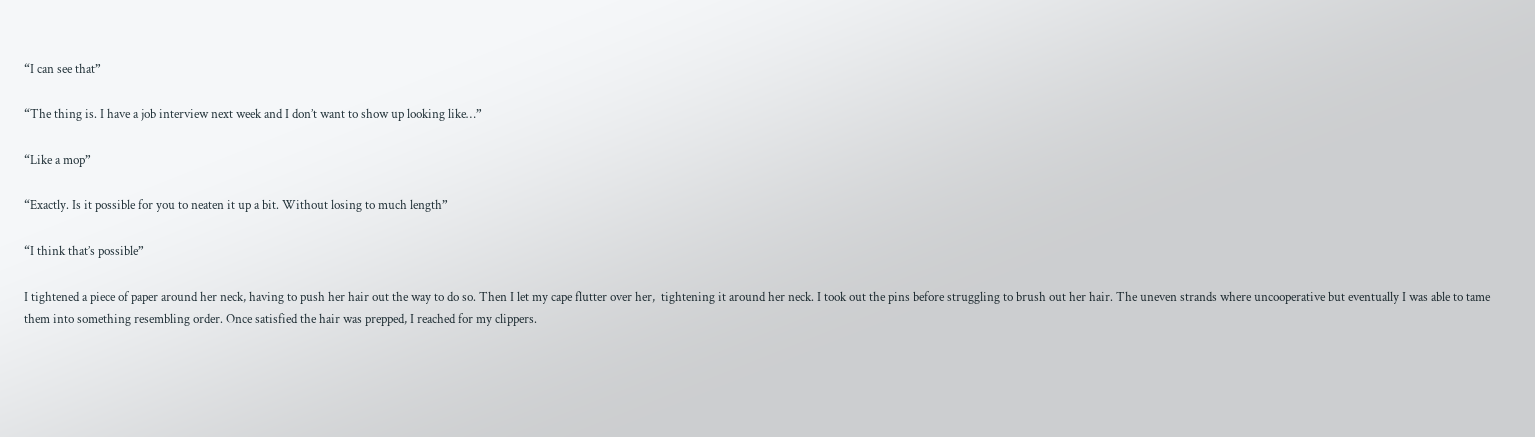“I can see that”

“The thing is. I have a job interview next week and I don’t want to show up looking like…”

“Like a mop”

“Exactly. Is it possible for you to neaten it up a bit. Without losing to much length”

“I think that’s possible”

I tightened a piece of paper around her neck, having to push her hair out the way to do so. Then I let my cape flutter over her,  tightening it around her neck. I took out the pins before struggling to brush out her hair. The uneven strands where uncooperative but eventually I was able to tame them into something resembling order. Once satisfied the hair was prepped, I reached for my clippers.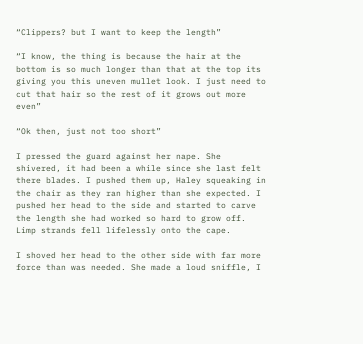“Clippers? but I want to keep the length”

“I know, the thing is because the hair at the bottom is so much longer than that at the top its giving you this uneven mullet look. I just need to cut that hair so the rest of it grows out more even”

“Ok then, just not too short”

I pressed the guard against her nape. She shivered, it had been a while since she last felt there blades. I pushed them up, Haley squeaking in the chair as they ran higher than she expected. I pushed her head to the side and started to carve the length she had worked so hard to grow off. Limp strands fell lifelessly onto the cape.

I shoved her head to the other side with far more force than was needed. She made a loud sniffle, I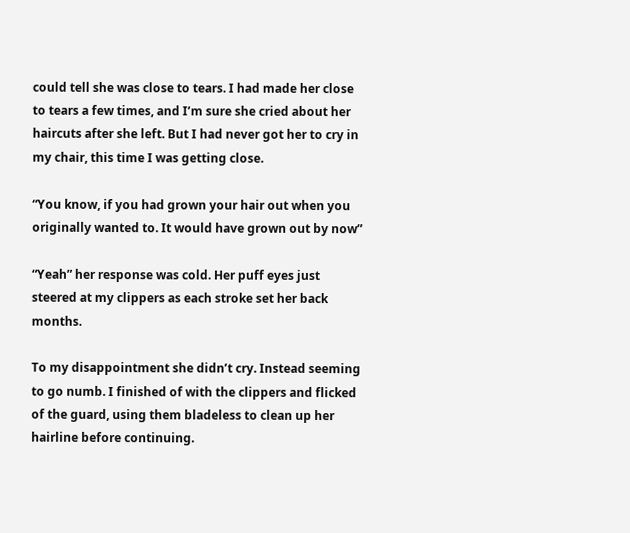could tell she was close to tears. I had made her close to tears a few times, and I’m sure she cried about her haircuts after she left. But I had never got her to cry in my chair, this time I was getting close.

“You know, if you had grown your hair out when you originally wanted to. It would have grown out by now”

“Yeah” her response was cold. Her puff eyes just steered at my clippers as each stroke set her back months.

To my disappointment she didn’t cry. Instead seeming to go numb. I finished of with the clippers and flicked of the guard, using them bladeless to clean up her hairline before continuing.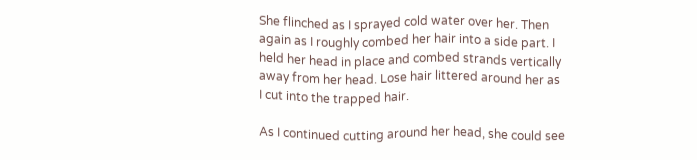She flinched as I sprayed cold water over her. Then again as I roughly combed her hair into a side part. I held her head in place and combed strands vertically away from her head. Lose hair littered around her as I cut into the trapped hair.

As I continued cutting around her head, she could see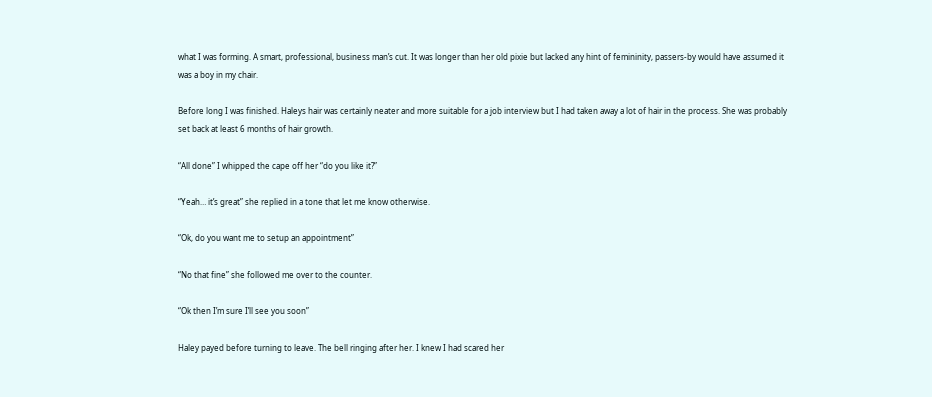what I was forming. A smart, professional, business man’s cut. It was longer than her old pixie but lacked any hint of femininity, passers-by would have assumed it was a boy in my chair.

Before long I was finished. Haleys hair was certainly neater and more suitable for a job interview but I had taken away a lot of hair in the process. She was probably set back at least 6 months of hair growth.

“All done” I whipped the cape off her “do you like it?”

“Yeah… it’s great” she replied in a tone that let me know otherwise.

“Ok, do you want me to setup an appointment”

“No that fine” she followed me over to the counter.

“Ok then I’m sure I’ll see you soon”

Haley payed before turning to leave. The bell ringing after her. I knew I had scared her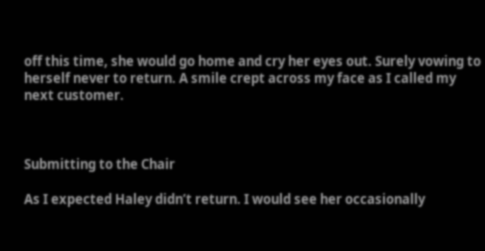off this time, she would go home and cry her eyes out. Surely vowing to herself never to return. A smile crept across my face as I called my next customer.



Submitting to the Chair

As I expected Haley didn’t return. I would see her occasionally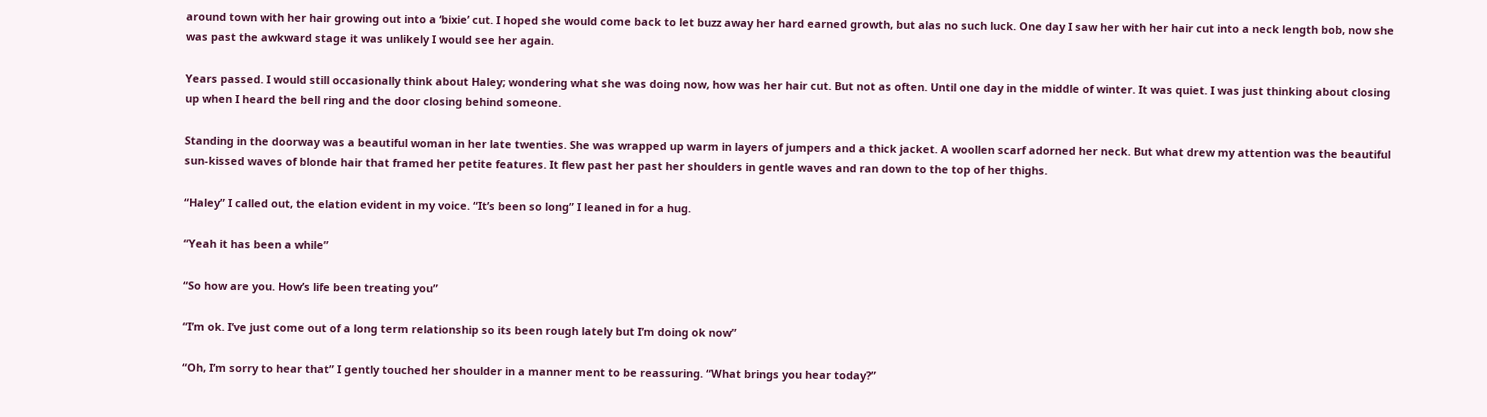around town with her hair growing out into a ‘bixie’ cut. I hoped she would come back to let buzz away her hard earned growth, but alas no such luck. One day I saw her with her hair cut into a neck length bob, now she was past the awkward stage it was unlikely I would see her again.

Years passed. I would still occasionally think about Haley; wondering what she was doing now, how was her hair cut. But not as often. Until one day in the middle of winter. It was quiet. I was just thinking about closing up when I heard the bell ring and the door closing behind someone.

Standing in the doorway was a beautiful woman in her late twenties. She was wrapped up warm in layers of jumpers and a thick jacket. A woollen scarf adorned her neck. But what drew my attention was the beautiful sun-kissed waves of blonde hair that framed her petite features. It flew past her past her shoulders in gentle waves and ran down to the top of her thighs.

“Haley” I called out, the elation evident in my voice. “It’s been so long” I leaned in for a hug.

“Yeah it has been a while”

“So how are you. How’s life been treating you”

“I’m ok. I’ve just come out of a long term relationship so its been rough lately but I’m doing ok now”

“Oh, I’m sorry to hear that” I gently touched her shoulder in a manner ment to be reassuring. “What brings you hear today?”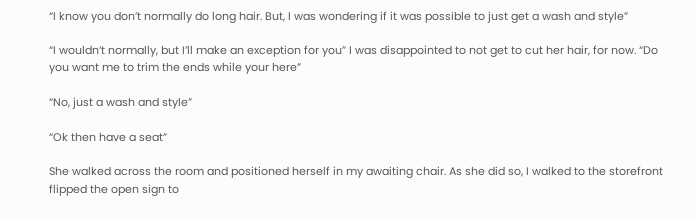“I know you don’t normally do long hair. But, I was wondering if it was possible to just get a wash and style”

“I wouldn’t normally, but I’ll make an exception for you” I was disappointed to not get to cut her hair, for now. “Do you want me to trim the ends while your here”

“No, just a wash and style”

“Ok then have a seat”

She walked across the room and positioned herself in my awaiting chair. As she did so, I walked to the storefront flipped the open sign to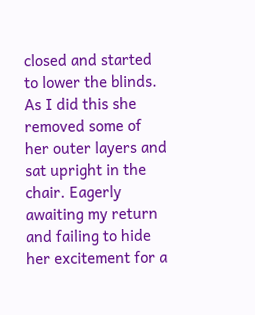closed and started to lower the blinds. As I did this she removed some of her outer layers and sat upright in the chair. Eagerly awaiting my return and failing to hide her excitement for a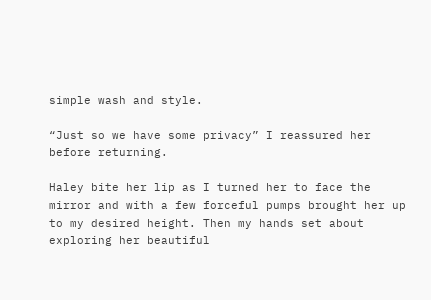simple wash and style.

“Just so we have some privacy” I reassured her before returning.

Haley bite her lip as I turned her to face the mirror and with a few forceful pumps brought her up to my desired height. Then my hands set about exploring her beautiful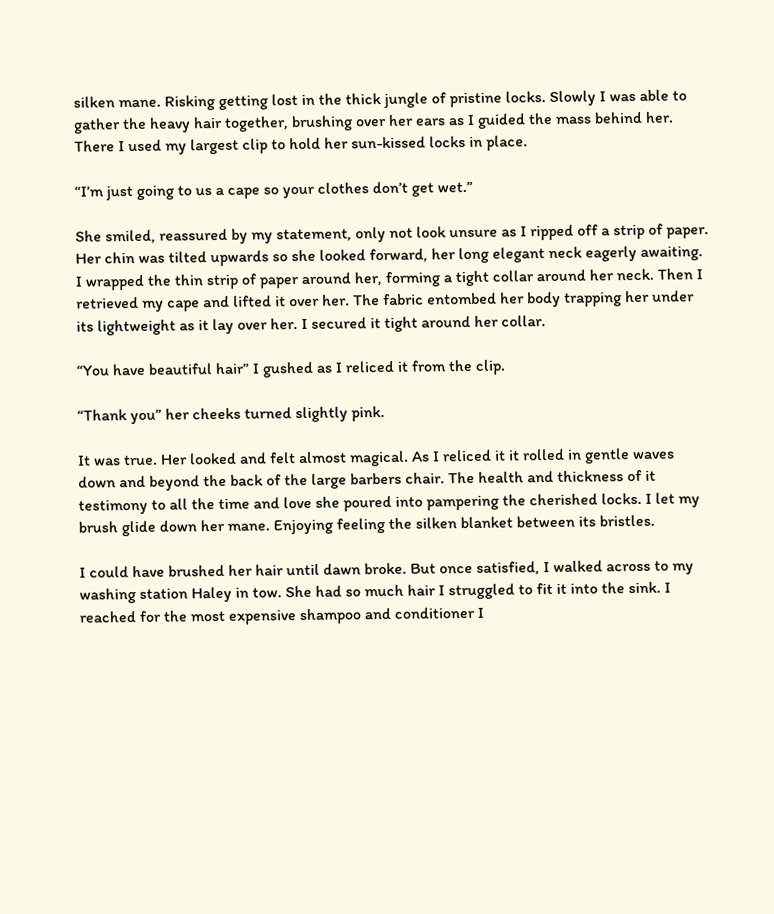silken mane. Risking getting lost in the thick jungle of pristine locks. Slowly I was able to gather the heavy hair together, brushing over her ears as I guided the mass behind her. There I used my largest clip to hold her sun-kissed locks in place.

“I’m just going to us a cape so your clothes don’t get wet.”

She smiled, reassured by my statement, only not look unsure as I ripped off a strip of paper. Her chin was tilted upwards so she looked forward, her long elegant neck eagerly awaiting. I wrapped the thin strip of paper around her, forming a tight collar around her neck. Then I retrieved my cape and lifted it over her. The fabric entombed her body trapping her under its lightweight as it lay over her. I secured it tight around her collar.

“You have beautiful hair” I gushed as I reliced it from the clip.

“Thank you” her cheeks turned slightly pink.

It was true. Her looked and felt almost magical. As I reliced it it rolled in gentle waves down and beyond the back of the large barbers chair. The health and thickness of it testimony to all the time and love she poured into pampering the cherished locks. I let my brush glide down her mane. Enjoying feeling the silken blanket between its bristles.

I could have brushed her hair until dawn broke. But once satisfied, I walked across to my washing station Haley in tow. She had so much hair I struggled to fit it into the sink. I reached for the most expensive shampoo and conditioner I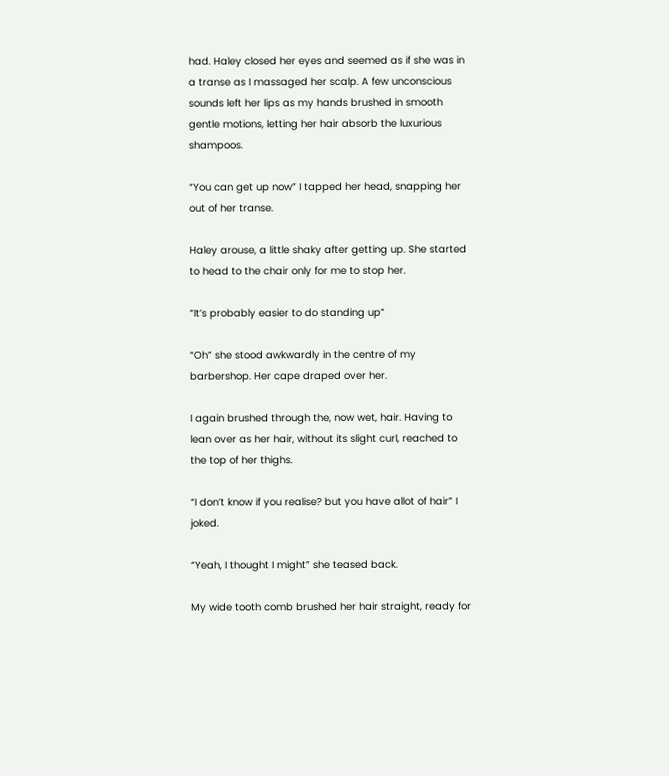had. Haley closed her eyes and seemed as if she was in a transe as I massaged her scalp. A few unconscious sounds left her lips as my hands brushed in smooth gentle motions, letting her hair absorb the luxurious shampoos.

“You can get up now” I tapped her head, snapping her out of her transe.

Haley arouse, a little shaky after getting up. She started to head to the chair only for me to stop her.

“It’s probably easier to do standing up”

“Oh” she stood awkwardly in the centre of my barbershop. Her cape draped over her.

I again brushed through the, now wet, hair. Having to lean over as her hair, without its slight curl, reached to the top of her thighs.

“I don’t know if you realise? but you have allot of hair” I joked.

“Yeah, I thought I might” she teased back.

My wide tooth comb brushed her hair straight, ready for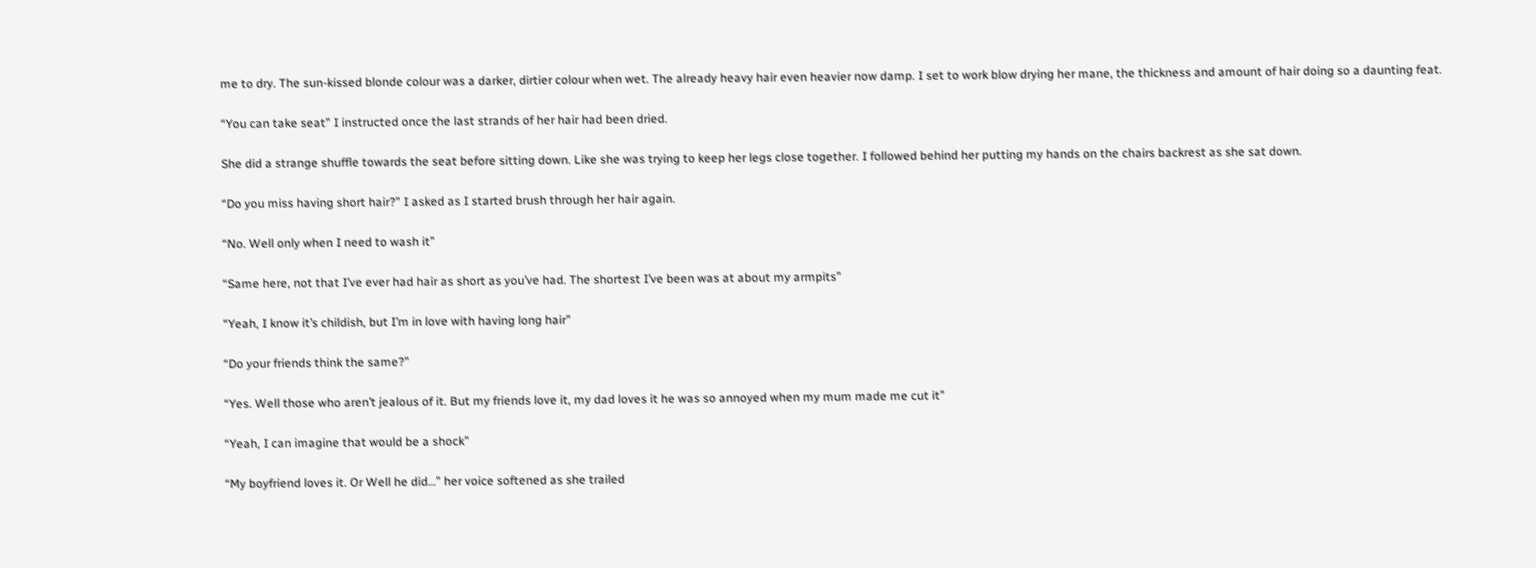me to dry. The sun-kissed blonde colour was a darker, dirtier colour when wet. The already heavy hair even heavier now damp. I set to work blow drying her mane, the thickness and amount of hair doing so a daunting feat.

“You can take seat” I instructed once the last strands of her hair had been dried.

She did a strange shuffle towards the seat before sitting down. Like she was trying to keep her legs close together. I followed behind her putting my hands on the chairs backrest as she sat down.

“Do you miss having short hair?” I asked as I started brush through her hair again.

“No. Well only when I need to wash it”

“Same here, not that I’ve ever had hair as short as you’ve had. The shortest I’ve been was at about my armpits”

“Yeah, I know it’s childish, but I’m in love with having long hair”

“Do your friends think the same?”

“Yes. Well those who aren’t jealous of it. But my friends love it, my dad loves it he was so annoyed when my mum made me cut it”

“Yeah, I can imagine that would be a shock”

“My boyfriend loves it. Or Well he did…” her voice softened as she trailed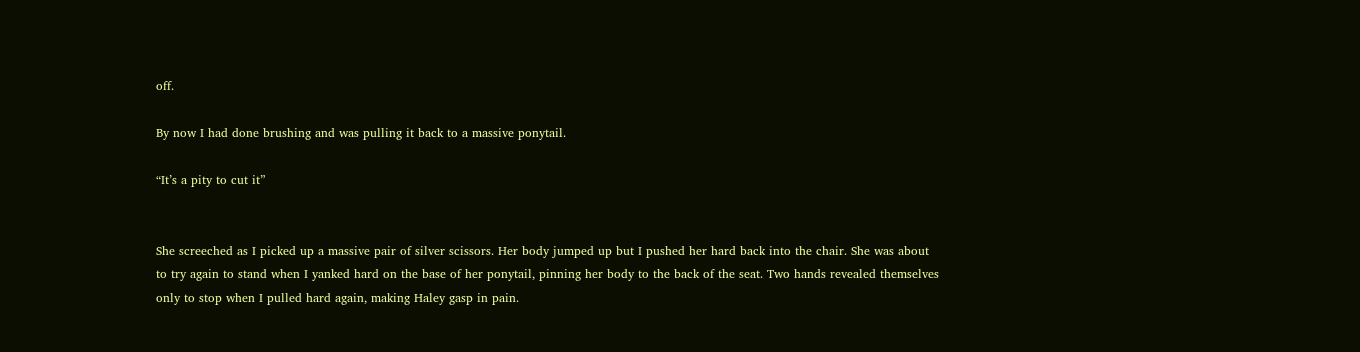off.

By now I had done brushing and was pulling it back to a massive ponytail.

“It’s a pity to cut it”


She screeched as I picked up a massive pair of silver scissors. Her body jumped up but I pushed her hard back into the chair. She was about to try again to stand when I yanked hard on the base of her ponytail, pinning her body to the back of the seat. Two hands revealed themselves only to stop when I pulled hard again, making Haley gasp in pain.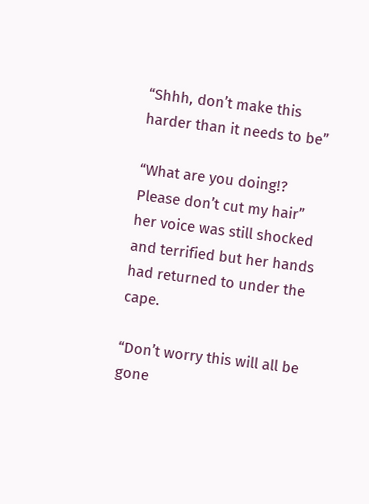“Shhh, don’t make this harder than it needs to be”

“What are you doing!? Please don’t cut my hair” her voice was still shocked and terrified but her hands had returned to under the cape.

“Don’t worry this will all be gone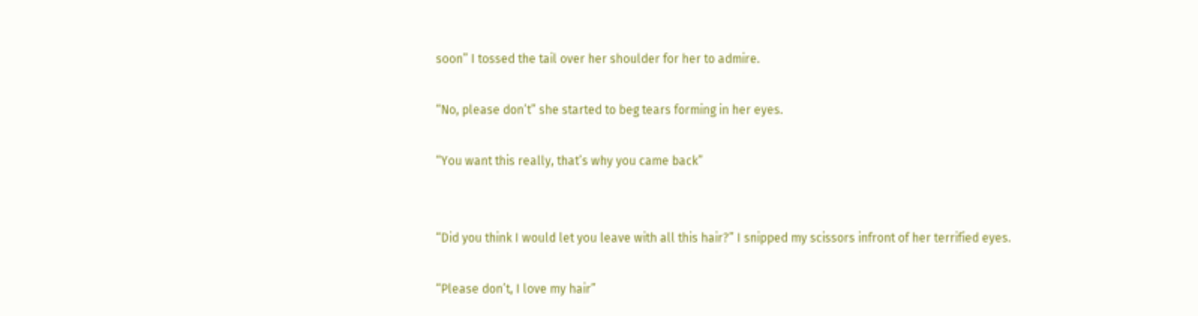soon” I tossed the tail over her shoulder for her to admire.

“No, please don’t” she started to beg tears forming in her eyes.

“You want this really, that’s why you came back”


“Did you think I would let you leave with all this hair?” I snipped my scissors infront of her terrified eyes.

“Please don’t, I love my hair”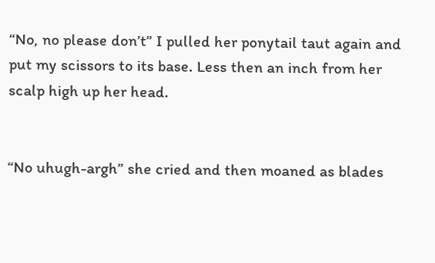“No, no please don’t” I pulled her ponytail taut again and put my scissors to its base. Less then an inch from her scalp high up her head.


“No uhugh-argh” she cried and then moaned as blades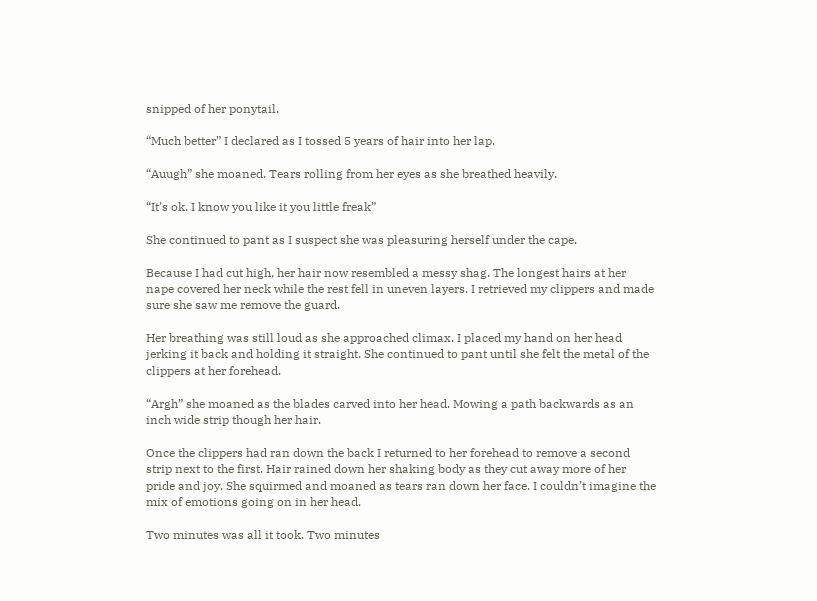snipped of her ponytail.

“Much better” I declared as I tossed 5 years of hair into her lap.

“Auugh” she moaned. Tears rolling from her eyes as she breathed heavily.

“It’s ok. I know you like it you little freak”

She continued to pant as I suspect she was pleasuring herself under the cape.

Because I had cut high, her hair now resembled a messy shag. The longest hairs at her nape covered her neck while the rest fell in uneven layers. I retrieved my clippers and made sure she saw me remove the guard.

Her breathing was still loud as she approached climax. I placed my hand on her head jerking it back and holding it straight. She continued to pant until she felt the metal of the clippers at her forehead.

“Argh” she moaned as the blades carved into her head. Mowing a path backwards as an inch wide strip though her hair.

Once the clippers had ran down the back I returned to her forehead to remove a second strip next to the first. Hair rained down her shaking body as they cut away more of her pride and joy. She squirmed and moaned as tears ran down her face. I couldn’t imagine the mix of emotions going on in her head.

Two minutes was all it took. Two minutes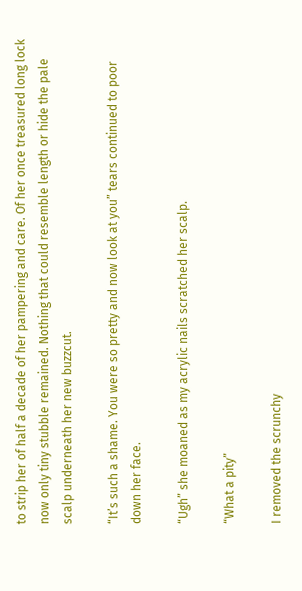to strip her of half a decade of her pampering and care. Of her once treasured long lock now only tiny stubble remained. Nothing that could resemble length or hide the pale scalp underneath her new buzzcut.

“It’s such a shame. You were so pretty and now look at you” tears continued to poor down her face.

“Ugh” she moaned as my acrylic nails scratched her scalp.

“What a pity”

I removed the scrunchy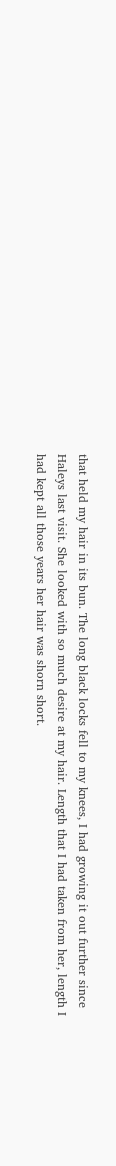that held my hair in its bun. The long black locks fell to my knees, I had growing it out further since Haleys last visit. She looked with so much desire at my hair. Length that I had taken from her, length I had kept all those years her hair was shorn short.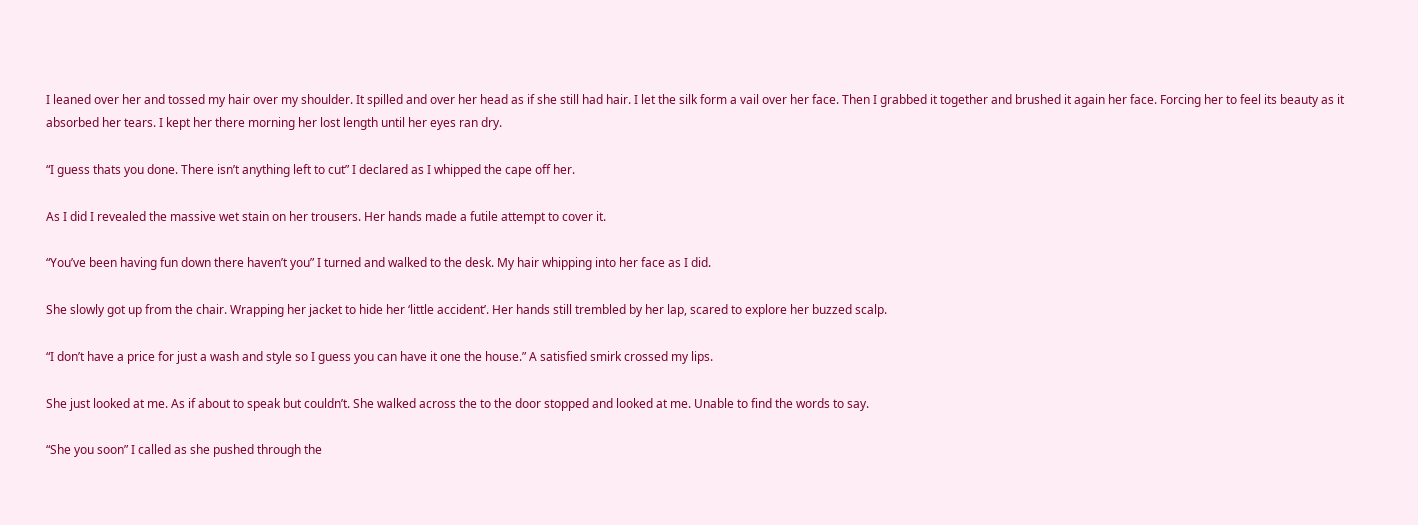I leaned over her and tossed my hair over my shoulder. It spilled and over her head as if she still had hair. I let the silk form a vail over her face. Then I grabbed it together and brushed it again her face. Forcing her to feel its beauty as it absorbed her tears. I kept her there morning her lost length until her eyes ran dry.

“I guess thats you done. There isn’t anything left to cut” I declared as I whipped the cape off her.

As I did I revealed the massive wet stain on her trousers. Her hands made a futile attempt to cover it.

“You’ve been having fun down there haven’t you” I turned and walked to the desk. My hair whipping into her face as I did.

She slowly got up from the chair. Wrapping her jacket to hide her ‘little accident’. Her hands still trembled by her lap, scared to explore her buzzed scalp.

“I don’t have a price for just a wash and style so I guess you can have it one the house.” A satisfied smirk crossed my lips.

She just looked at me. As if about to speak but couldn’t. She walked across the to the door stopped and looked at me. Unable to find the words to say.

“She you soon” I called as she pushed through the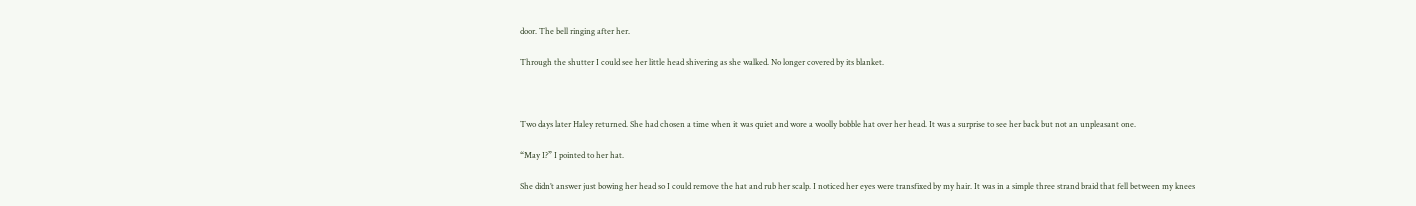door. The bell ringing after her.

Through the shutter I could see her little head shivering as she walked. No longer covered by its blanket.



Two days later Haley returned. She had chosen a time when it was quiet and wore a woolly bobble hat over her head. It was a surprise to see her back but not an unpleasant one.

“May I?” I pointed to her hat.

She didn’t answer just bowing her head so I could remove the hat and rub her scalp. I noticed her eyes were transfixed by my hair. It was in a simple three strand braid that fell between my knees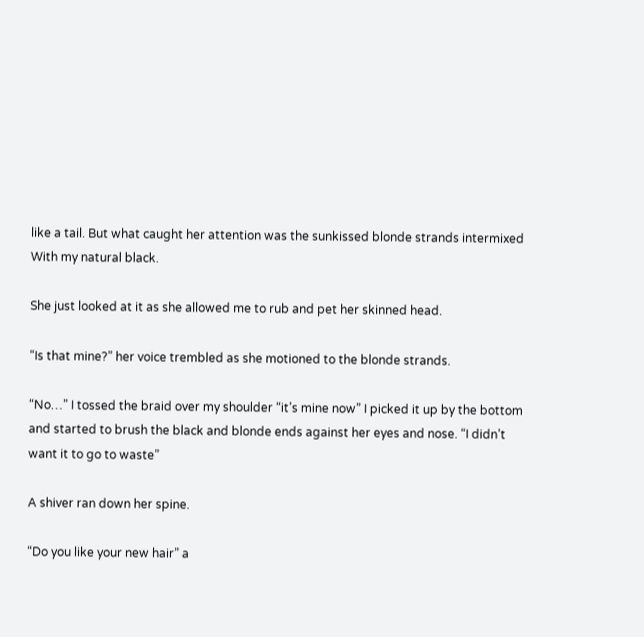like a tail. But what caught her attention was the sunkissed blonde strands intermixed With my natural black.

She just looked at it as she allowed me to rub and pet her skinned head.

“Is that mine?” her voice trembled as she motioned to the blonde strands.

“No…” I tossed the braid over my shoulder “it’s mine now” I picked it up by the bottom and started to brush the black and blonde ends against her eyes and nose. “I didn’t want it to go to waste”

A shiver ran down her spine.

“Do you like your new hair” a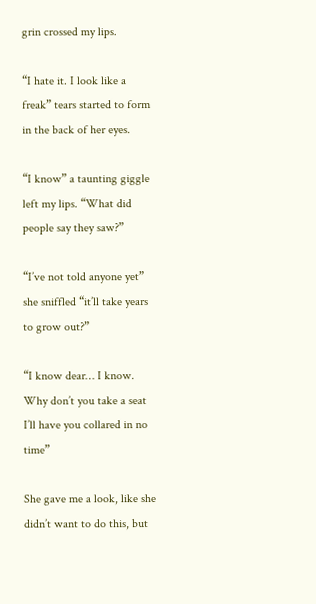grin crossed my lips.

“I hate it. I look like a freak” tears started to form in the back of her eyes.

“I know” a taunting giggle left my lips. “What did people say they saw?”

“I’ve not told anyone yet” she sniffled “it’ll take years to grow out?”

“I know dear… I know. Why don’t you take a seat I’ll have you collared in no time”

She gave me a look, like she didn’t want to do this, but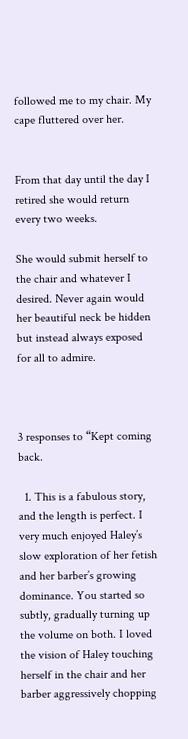followed me to my chair. My cape fluttered over her.


From that day until the day I retired she would return every two weeks.

She would submit herself to the chair and whatever I desired. Never again would her beautiful neck be hidden but instead always exposed for all to admire.



3 responses to “Kept coming back.

  1. This is a fabulous story, and the length is perfect. I very much enjoyed Haley’s slow exploration of her fetish and her barber’s growing dominance. You started so subtly, gradually turning up the volume on both. I loved the vision of Haley touching herself in the chair and her barber aggressively chopping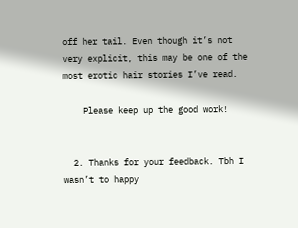off her tail. Even though it’s not very explicit, this may be one of the most erotic hair stories I’ve read.

    Please keep up the good work!


  2. Thanks for your feedback. Tbh I wasn’t to happy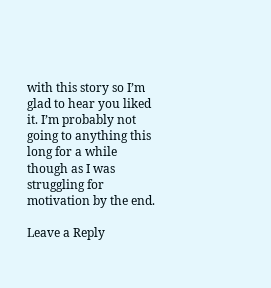with this story so I’m glad to hear you liked it. I’m probably not going to anything this long for a while though as I was struggling for motivation by the end.

Leave a Reply